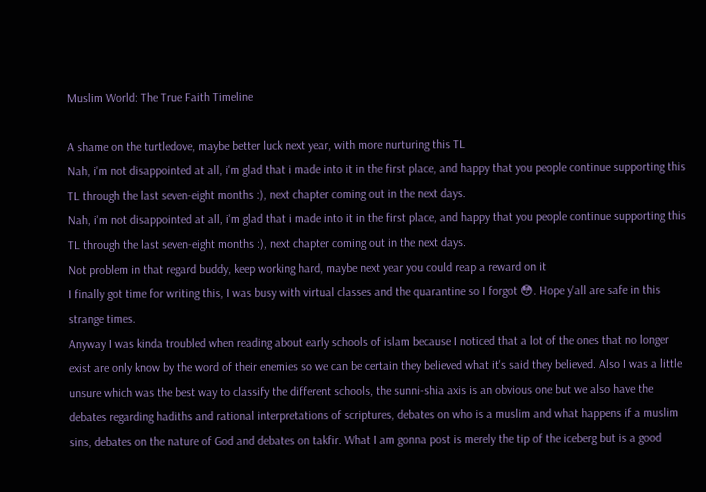Muslim World: The True Faith Timeline

A shame on the turtledove, maybe better luck next year, with more nurturing this TL
Nah, i'm not disappointed at all, i'm glad that i made into it in the first place, and happy that you people continue supporting this TL through the last seven-eight months :), next chapter coming out in the next days.
Nah, i'm not disappointed at all, i'm glad that i made into it in the first place, and happy that you people continue supporting this TL through the last seven-eight months :), next chapter coming out in the next days.
Not problem in that regard buddy, keep working hard, maybe next year you could reap a reward on it
I finally got time for writing this, I was busy with virtual classes and the quarantine so I forgot 😳. Hope y'all are safe in this strange times.
Anyway I was kinda troubled when reading about early schools of islam because I noticed that a lot of the ones that no longer exist are only know by the word of their enemies so we can be certain they believed what it's said they believed. Also I was a little unsure which was the best way to classify the different schools, the sunni-shia axis is an obvious one but we also have the debates regarding hadiths and rational interpretations of scriptures, debates on who is a muslim and what happens if a muslim sins, debates on the nature of God and debates on takfir. What I am gonna post is merely the tip of the iceberg but is a good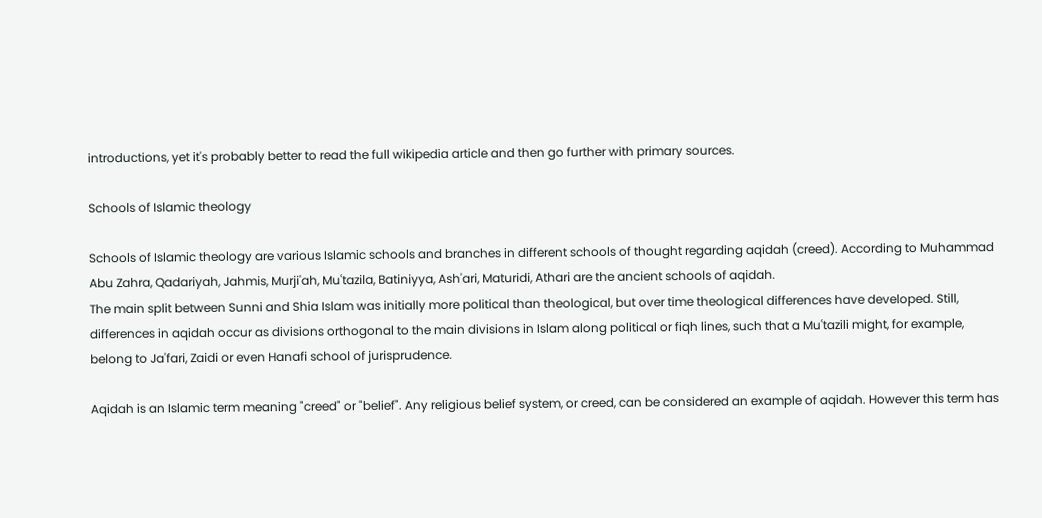introductions, yet it's probably better to read the full wikipedia article and then go further with primary sources.

Schools of Islamic theology

Schools of Islamic theology are various Islamic schools and branches in different schools of thought regarding aqidah (creed). According to Muhammad Abu Zahra, Qadariyah, Jahmis, Murji'ah, Muʿtazila, Batiniyya, Ash'ari, Maturidi, Athari are the ancient schools of aqidah.
The main split between Sunni and Shia Islam was initially more political than theological, but over time theological differences have developed. Still, differences in aqidah occur as divisions orthogonal to the main divisions in Islam along political or fiqh lines, such that a Muʿtazili might, for example, belong to Ja'fari, Zaidi or even Hanafi school of jurisprudence.

Aqidah is an Islamic term meaning "creed" or "belief". Any religious belief system, or creed, can be considered an example of aqidah. However this term has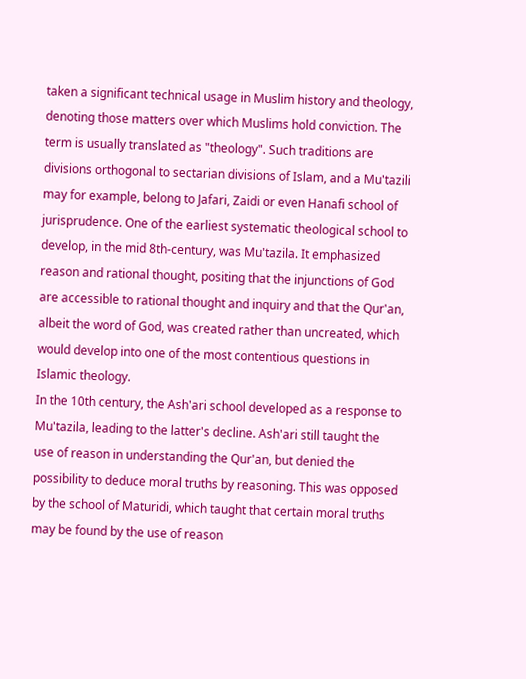taken a significant technical usage in Muslim history and theology, denoting those matters over which Muslims hold conviction. The term is usually translated as "theology". Such traditions are divisions orthogonal to sectarian divisions of Islam, and a Mu'tazili may for example, belong to Jafari, Zaidi or even Hanafi school of jurisprudence. One of the earliest systematic theological school to develop, in the mid 8th-century, was Mu'tazila. It emphasized reason and rational thought, positing that the injunctions of God are accessible to rational thought and inquiry and that the Qur'an, albeit the word of God, was created rather than uncreated, which would develop into one of the most contentious questions in Islamic theology.
In the 10th century, the Ash'ari school developed as a response to Mu'tazila, leading to the latter's decline. Ash'ari still taught the use of reason in understanding the Qur'an, but denied the possibility to deduce moral truths by reasoning. This was opposed by the school of Maturidi, which taught that certain moral truths may be found by the use of reason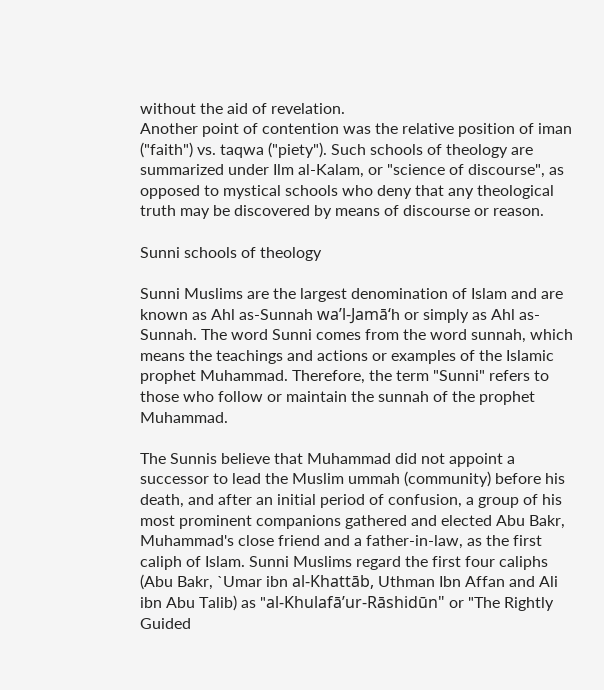without the aid of revelation.
Another point of contention was the relative position of iman ("faith") vs. taqwa ("piety"). Such schools of theology are summarized under Ilm al-Kalam, or "science of discourse", as opposed to mystical schools who deny that any theological truth may be discovered by means of discourse or reason.

Sunni schools of theology

Sunni Muslims are the largest denomination of Islam and are known as Ahl as-Sunnah wa’l-Jamā‘h or simply as Ahl as-Sunnah. The word Sunni comes from the word sunnah, which means the teachings and actions or examples of the Islamic prophet Muhammad. Therefore, the term "Sunni" refers to those who follow or maintain the sunnah of the prophet Muhammad.

The Sunnis believe that Muhammad did not appoint a successor to lead the Muslim ummah (community) before his death, and after an initial period of confusion, a group of his most prominent companions gathered and elected Abu Bakr, Muhammad's close friend and a father-in-law, as the first caliph of Islam. Sunni Muslims regard the first four caliphs (Abu Bakr, `Umar ibn al-Khattāb, Uthman Ibn Affan and Ali ibn Abu Talib) as "al-Khulafā’ur-Rāshidūn" or "The Rightly Guided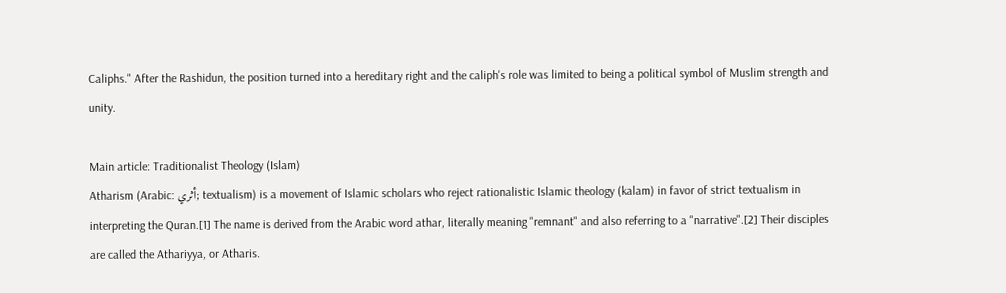Caliphs." After the Rashidun, the position turned into a hereditary right and the caliph's role was limited to being a political symbol of Muslim strength and unity.

Main article: Traditionalist Theology (Islam)
Atharism (Arabic: أثري; textualism) is a movement of Islamic scholars who reject rationalistic Islamic theology (kalam) in favor of strict textualism in interpreting the Quran.[1] The name is derived from the Arabic word athar, literally meaning "remnant" and also referring to a "narrative".[2] Their disciples are called the Athariyya, or Atharis.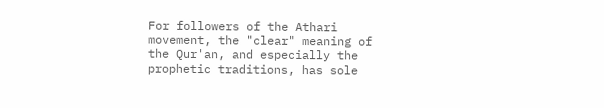For followers of the Athari movement, the "clear" meaning of the Qur'an, and especially the prophetic traditions, has sole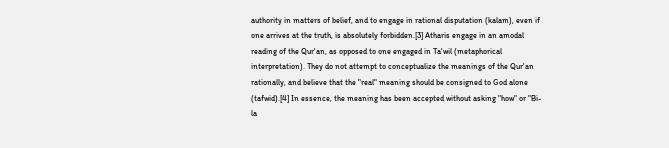authority in matters of belief, and to engage in rational disputation (kalam), even if one arrives at the truth, is absolutely forbidden.[3] Atharis engage in an amodal reading of the Qur'an, as opposed to one engaged in Ta'wil (metaphorical interpretation). They do not attempt to conceptualize the meanings of the Qur'an rationally, and believe that the "real" meaning should be consigned to God alone (tafwid).[4] In essence, the meaning has been accepted without asking "how" or "Bi-la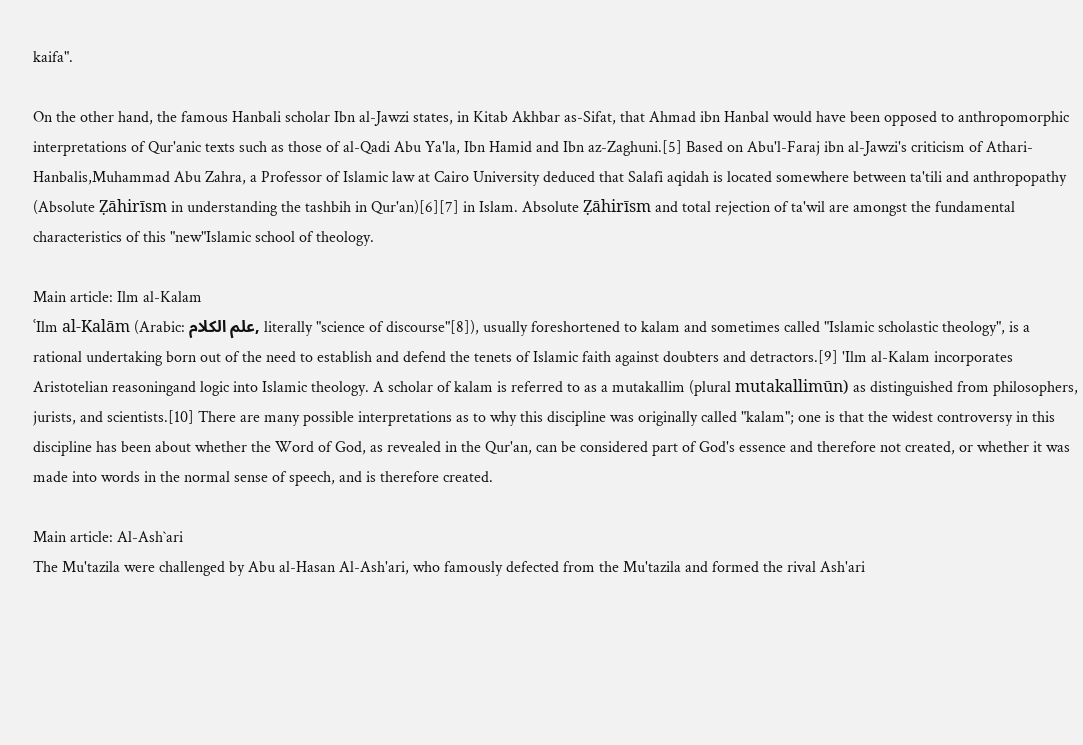kaifa".

On the other hand, the famous Hanbali scholar Ibn al-Jawzi states, in Kitab Akhbar as-Sifat, that Ahmad ibn Hanbal would have been opposed to anthropomorphic interpretations of Qur'anic texts such as those of al-Qadi Abu Ya'la, Ibn Hamid and Ibn az-Zaghuni.[5] Based on Abu'l-Faraj ibn al-Jawzi's criticism of Athari-Hanbalis,Muhammad Abu Zahra, a Professor of Islamic law at Cairo University deduced that Salafi aqidah is located somewhere between ta'tili and anthropopathy (Absolute Ẓāhirīsm in understanding the tashbih in Qur'an)[6][7] in Islam. Absolute Ẓāhirīsm and total rejection of ta'wil are amongst the fundamental characteristics of this "new"Islamic school of theology.

Main article: Ilm al-Kalam
ʿIlm al-Kalām (Arabic: علم الكلام, literally "science of discourse"[8]), usually foreshortened to kalam and sometimes called "Islamic scholastic theology", is a rational undertaking born out of the need to establish and defend the tenets of Islamic faith against doubters and detractors.[9] 'Ilm al-Kalam incorporates Aristotelian reasoningand logic into Islamic theology. A scholar of kalam is referred to as a mutakallim (plural mutakallimūn) as distinguished from philosophers, jurists, and scientists.[10] There are many possible interpretations as to why this discipline was originally called "kalam"; one is that the widest controversy in this discipline has been about whether the Word of God, as revealed in the Qur'an, can be considered part of God's essence and therefore not created, or whether it was made into words in the normal sense of speech, and is therefore created.

Main article: Al-Ash`ari
The Mu'tazila were challenged by Abu al-Hasan Al-Ash'ari, who famously defected from the Mu'tazila and formed the rival Ash'ari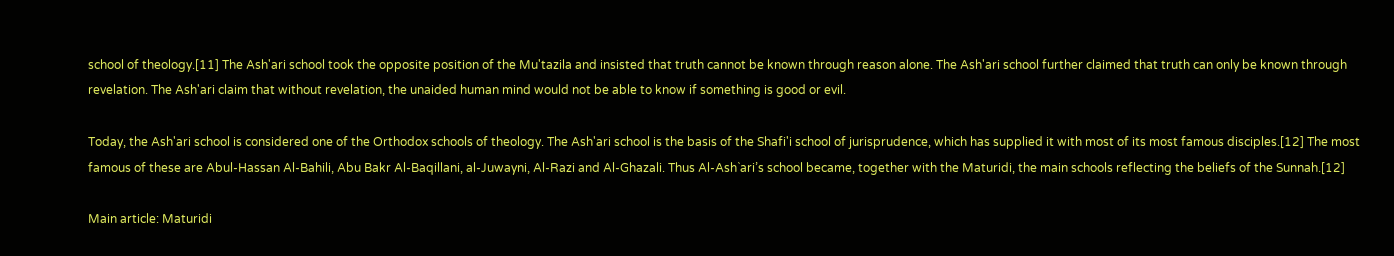school of theology.[11] The Ash'ari school took the opposite position of the Mu'tazila and insisted that truth cannot be known through reason alone. The Ash'ari school further claimed that truth can only be known through revelation. The Ash'ari claim that without revelation, the unaided human mind would not be able to know if something is good or evil.

Today, the Ash'ari school is considered one of the Orthodox schools of theology. The Ash'ari school is the basis of the Shafi'i school of jurisprudence, which has supplied it with most of its most famous disciples.[12] The most famous of these are Abul-Hassan Al-Bahili, Abu Bakr Al-Baqillani, al-Juwayni, Al-Razi and Al-Ghazali. Thus Al-Ash`ari’s school became, together with the Maturidi, the main schools reflecting the beliefs of the Sunnah.[12]

Main article: Maturidi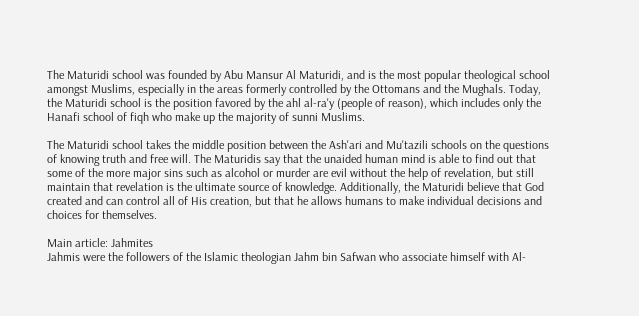The Maturidi school was founded by Abu Mansur Al Maturidi, and is the most popular theological school amongst Muslims, especially in the areas formerly controlled by the Ottomans and the Mughals. Today, the Maturidi school is the position favored by the ahl al-ra'y (people of reason), which includes only the Hanafi school of fiqh who make up the majority of sunni Muslims.

The Maturidi school takes the middle position between the Ash'ari and Mu'tazili schools on the questions of knowing truth and free will. The Maturidis say that the unaided human mind is able to find out that some of the more major sins such as alcohol or murder are evil without the help of revelation, but still maintain that revelation is the ultimate source of knowledge. Additionally, the Maturidi believe that God created and can control all of His creation, but that he allows humans to make individual decisions and choices for themselves.

Main article: Jahmites
Jahmis were the followers of the Islamic theologian Jahm bin Safwan who associate himself with Al-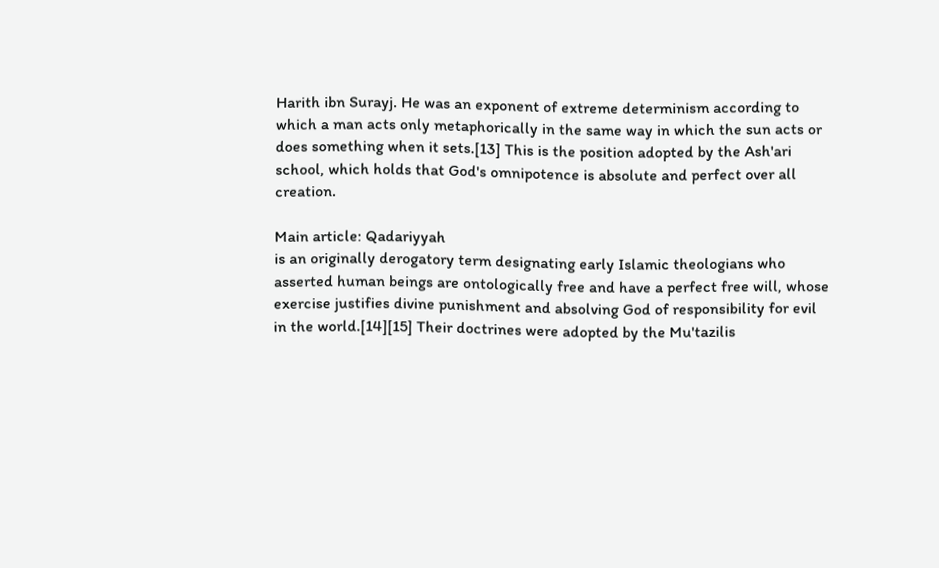Harith ibn Surayj. He was an exponent of extreme determinism according to which a man acts only metaphorically in the same way in which the sun acts or does something when it sets.[13] This is the position adopted by the Ash'ari school, which holds that God's omnipotence is absolute and perfect over all creation.

Main article: Qadariyyah
is an originally derogatory term designating early Islamic theologians who asserted human beings are ontologically free and have a perfect free will, whose exercise justifies divine punishment and absolving God of responsibility for evil in the world.[14][15] Their doctrines were adopted by the Mu'tazilis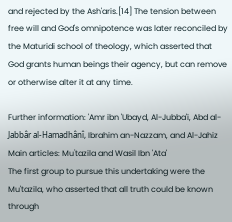and rejected by the Ash'aris.[14] The tension between free will and God's omnipotence was later reconciled by the Maturidi school of theology, which asserted that God grants human beings their agency, but can remove or otherwise alter it at any time.

Further information: 'Amr ibn 'Ubayd, Al-Jubba'i, Abd al-Jabbâr al-Hamadhânî, Ibrahim an-Nazzam, and Al-Jahiz
Main articles: Muʿtazila and Wasil Ibn 'Ata'
The first group to pursue this undertaking were the Mu'tazila, who asserted that all truth could be known through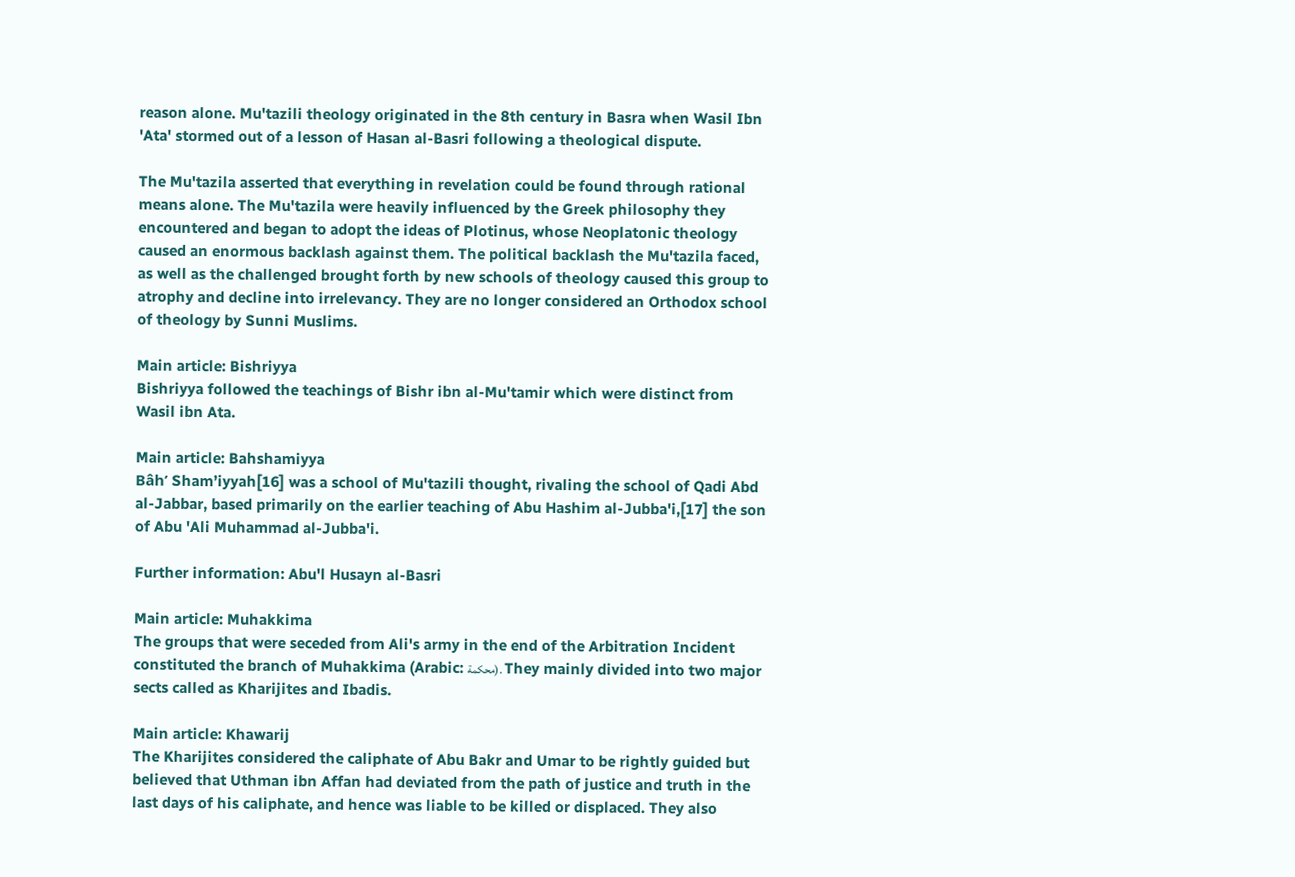reason alone. Mu'tazili theology originated in the 8th century in Basra when Wasil Ibn 'Ata' stormed out of a lesson of Hasan al-Basri following a theological dispute.

The Mu'tazila asserted that everything in revelation could be found through rational means alone. The Mu'tazila were heavily influenced by the Greek philosophy they encountered and began to adopt the ideas of Plotinus, whose Neoplatonic theology caused an enormous backlash against them. The political backlash the Mu'tazila faced, as well as the challenged brought forth by new schools of theology caused this group to atrophy and decline into irrelevancy. They are no longer considered an Orthodox school of theology by Sunni Muslims.

Main article: Bishriyya
Bishriyya followed the teachings of Bishr ibn al-Mu'tamir which were distinct from Wasil ibn Ata.

Main article: Bahshamiyya
Bâh’ Sham’iyyah[16] was a school of Mu'tazili thought, rivaling the school of Qadi Abd al-Jabbar, based primarily on the earlier teaching of Abu Hashim al-Jubba'i,[17] the son of Abu 'Ali Muhammad al-Jubba'i.

Further information: Abu'l Husayn al-Basri

Main article: Muhakkima
The groups that were seceded from Ali's army in the end of the Arbitration Incident constituted the branch of Muhakkima (Arabic: محكمة). They mainly divided into two major sects called as Kharijites and Ibadis.

Main article: Khawarij
The Kharijites considered the caliphate of Abu Bakr and Umar to be rightly guided but believed that Uthman ibn Affan had deviated from the path of justice and truth in the last days of his caliphate, and hence was liable to be killed or displaced. They also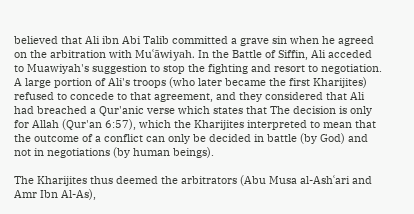believed that Ali ibn Abi Talib committed a grave sin when he agreed on the arbitration with Muʿāwiyah. In the Battle of Siffin, Ali acceded to Muawiyah's suggestion to stop the fighting and resort to negotiation. A large portion of Ali's troops (who later became the first Kharijites) refused to concede to that agreement, and they considered that Ali had breached a Qur'anic verse which states that The decision is only for Allah (Qur'an 6:57), which the Kharijites interpreted to mean that the outcome of a conflict can only be decided in battle (by God) and not in negotiations (by human beings).

The Kharijites thus deemed the arbitrators (Abu Musa al-Ashʿari and Amr Ibn Al-As),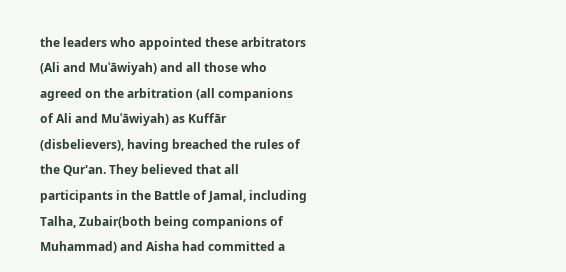the leaders who appointed these arbitrators (Ali and Muʿāwiyah) and all those who agreed on the arbitration (all companions of Ali and Muʿāwiyah) as Kuffār (disbelievers), having breached the rules of the Qur'an. They believed that all participants in the Battle of Jamal, including Talha, Zubair(both being companions of Muhammad) and Aisha had committed a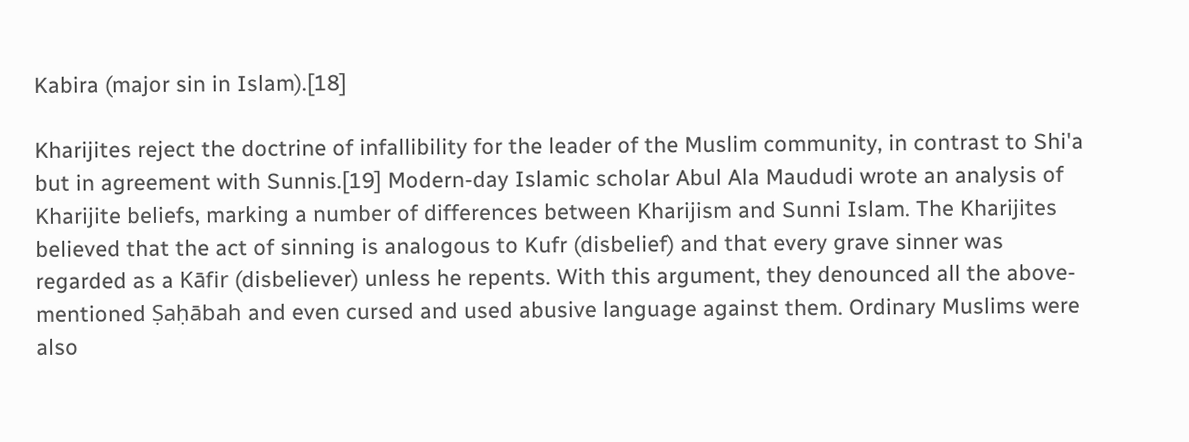Kabira (major sin in Islam).[18]

Kharijites reject the doctrine of infallibility for the leader of the Muslim community, in contrast to Shi'a but in agreement with Sunnis.[19] Modern-day Islamic scholar Abul Ala Maududi wrote an analysis of Kharijite beliefs, marking a number of differences between Kharijism and Sunni Islam. The Kharijites believed that the act of sinning is analogous to Kufr (disbelief) and that every grave sinner was regarded as a Kāfir (disbeliever) unless he repents. With this argument, they denounced all the above-mentioned Ṣaḥābah and even cursed and used abusive language against them. Ordinary Muslims were also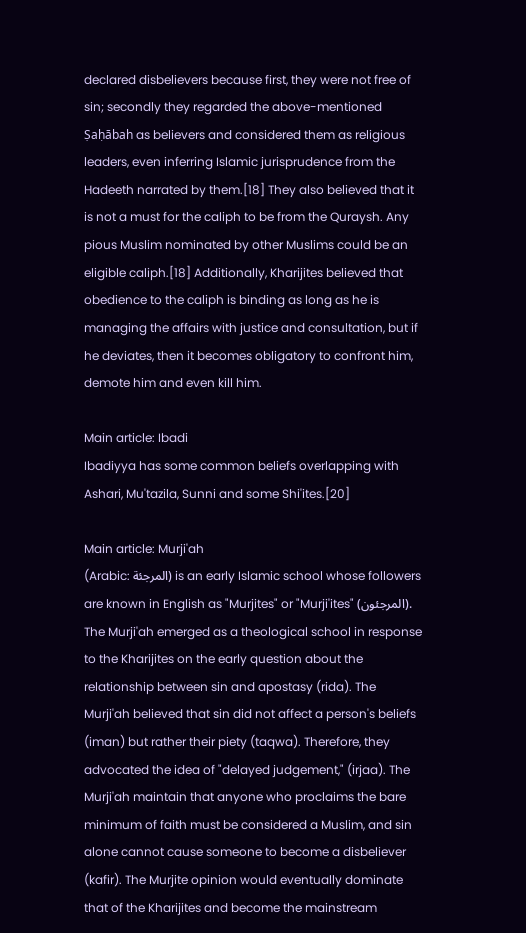declared disbelievers because first, they were not free of sin; secondly they regarded the above-mentioned Ṣaḥābah as believers and considered them as religious leaders, even inferring Islamic jurisprudence from the Hadeeth narrated by them.[18] They also believed that it is not a must for the caliph to be from the Quraysh. Any pious Muslim nominated by other Muslims could be an eligible caliph.[18] Additionally, Kharijites believed that obedience to the caliph is binding as long as he is managing the affairs with justice and consultation, but if he deviates, then it becomes obligatory to confront him, demote him and even kill him.

Main article: Ibadi
Ibadiyya has some common beliefs overlapping with Ashari, Mu'tazila, Sunni and some Shi'ites.[20]

Main article: Murji'ah
(Arabic: المرجئة) is an early Islamic school whose followers are known in English as "Murjites" or "Murji'ites" (المرجئون). The Murji'ah emerged as a theological school in response to the Kharijites on the early question about the relationship between sin and apostasy (rida). The Murji'ah believed that sin did not affect a person's beliefs (iman) but rather their piety (taqwa). Therefore, they advocated the idea of "delayed judgement," (irjaa). The Murji'ah maintain that anyone who proclaims the bare minimum of faith must be considered a Muslim, and sin alone cannot cause someone to become a disbeliever (kafir). The Murjite opinion would eventually dominate that of the Kharijites and become the mainstream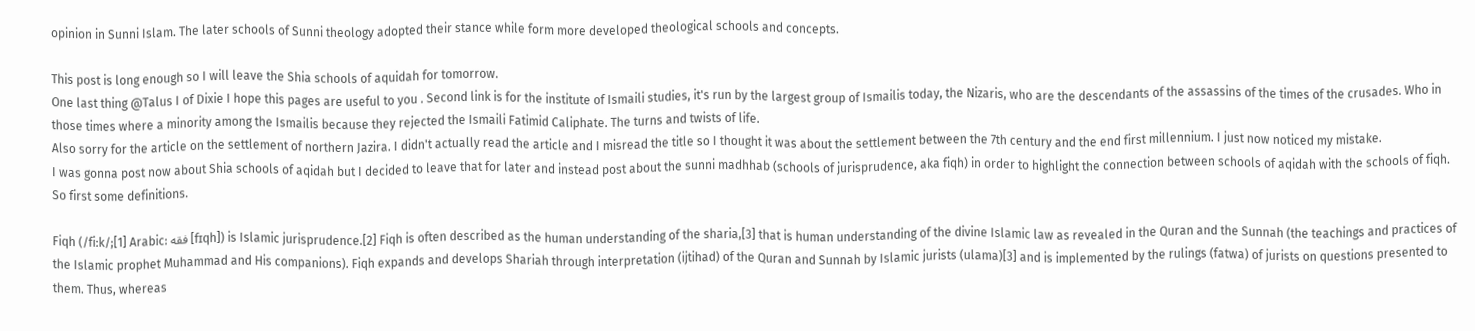opinion in Sunni Islam. The later schools of Sunni theology adopted their stance while form more developed theological schools and concepts.

This post is long enough so I will leave the Shia schools of aquidah for tomorrow.
One last thing @Talus I of Dixie I hope this pages are useful to you . Second link is for the institute of Ismaili studies, it's run by the largest group of Ismailis today, the Nizaris, who are the descendants of the assassins of the times of the crusades. Who in those times where a minority among the Ismailis because they rejected the Ismaili Fatimid Caliphate. The turns and twists of life.
Also sorry for the article on the settlement of northern Jazira. I didn't actually read the article and I misread the title so I thought it was about the settlement between the 7th century and the end first millennium. I just now noticed my mistake.
I was gonna post now about Shia schools of aqidah but I decided to leave that for later and instead post about the sunni madhhab (schools of jurisprudence, aka fiqh) in order to highlight the connection between schools of aqidah with the schools of fiqh. So first some definitions.

Fiqh (/fiːk/;[1] Arabic: فقه [fɪqh]) is Islamic jurisprudence.[2] Fiqh is often described as the human understanding of the sharia,[3] that is human understanding of the divine Islamic law as revealed in the Quran and the Sunnah (the teachings and practices of the Islamic prophet Muhammad and His companions). Fiqh expands and develops Shariah through interpretation (ijtihad) of the Quran and Sunnah by Islamic jurists (ulama)[3] and is implemented by the rulings (fatwa) of jurists on questions presented to them. Thus, whereas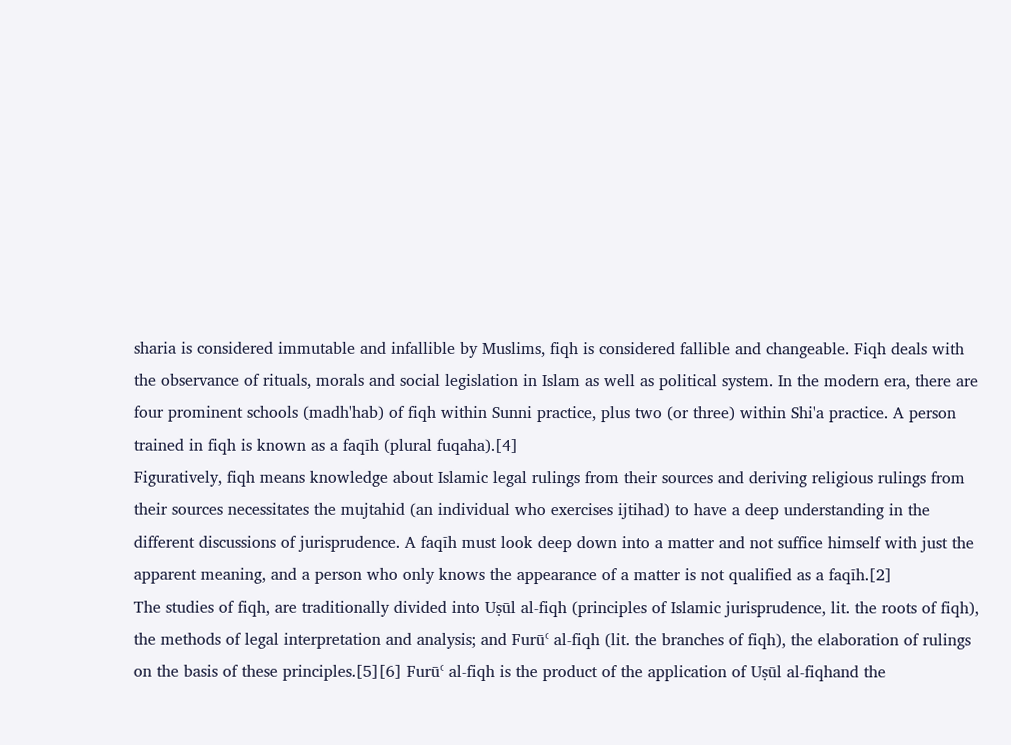sharia is considered immutable and infallible by Muslims, fiqh is considered fallible and changeable. Fiqh deals with the observance of rituals, morals and social legislation in Islam as well as political system. In the modern era, there are four prominent schools (madh'hab) of fiqh within Sunni practice, plus two (or three) within Shi'a practice. A person trained in fiqh is known as a faqīh (plural fuqaha).[4]
Figuratively, fiqh means knowledge about Islamic legal rulings from their sources and deriving religious rulings from their sources necessitates the mujtahid (an individual who exercises ijtihad) to have a deep understanding in the different discussions of jurisprudence. A faqīh must look deep down into a matter and not suffice himself with just the apparent meaning, and a person who only knows the appearance of a matter is not qualified as a faqīh.[2]
The studies of fiqh, are traditionally divided into Uṣūl al-fiqh (principles of Islamic jurisprudence, lit. the roots of fiqh), the methods of legal interpretation and analysis; and Furūʿ al-fiqh (lit. the branches of fiqh), the elaboration of rulings on the basis of these principles.[5][6] Furūʿ al-fiqh is the product of the application of Uṣūl al-fiqhand the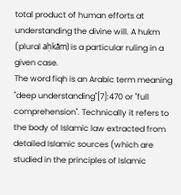total product of human efforts at understanding the divine will. A hukm (plural aḥkām) is a particular ruling in a given case.
The word fiqh is an Arabic term meaning "deep understanding"[7]:470 or "full comprehension". Technically it refers to the body of Islamic law extracted from detailed Islamic sources (which are studied in the principles of Islamic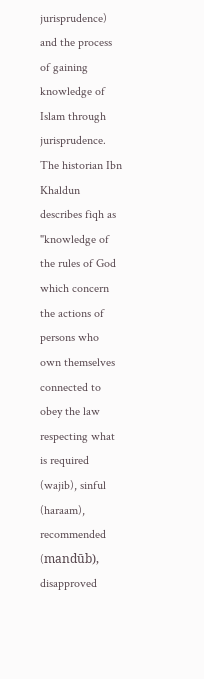jurisprudence) and the process of gaining knowledge of Islam through jurisprudence. The historian Ibn Khaldun describes fiqh as "knowledge of the rules of God which concern the actions of persons who own themselves connected to obey the law respecting what is required (wajib), sinful (haraam), recommended (mandūb), disapproved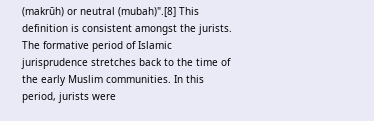(makrūh) or neutral (mubah)".[8] This definition is consistent amongst the jurists.
The formative period of Islamic jurisprudence stretches back to the time of the early Muslim communities. In this period, jurists were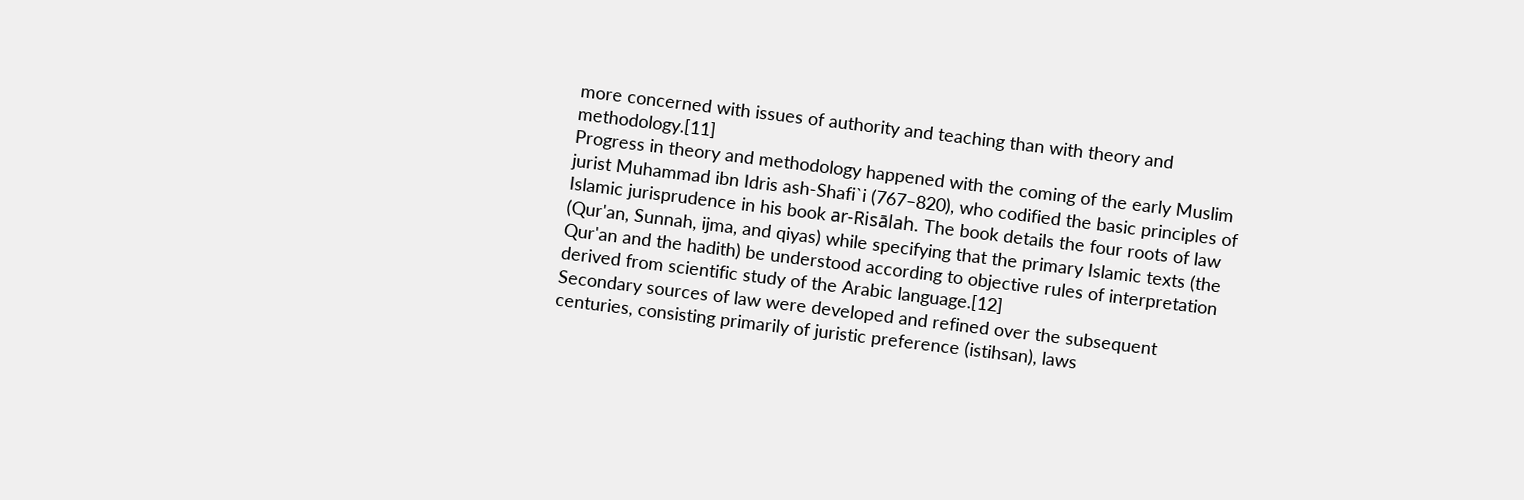more concerned with issues of authority and teaching than with theory and methodology.[11]
Progress in theory and methodology happened with the coming of the early Muslim jurist Muhammad ibn Idris ash-Shafi`i (767–820), who codified the basic principles of Islamic jurisprudence in his book ar-Risālah. The book details the four roots of law (Qur'an, Sunnah, ijma, and qiyas) while specifying that the primary Islamic texts (the Qur'an and the hadith) be understood according to objective rules of interpretation derived from scientific study of the Arabic language.[12]
Secondary sources of law were developed and refined over the subsequent centuries, consisting primarily of juristic preference (istihsan), laws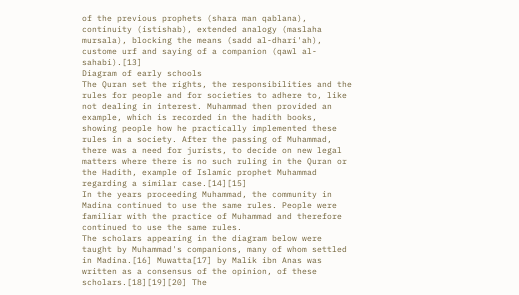of the previous prophets (shara man qablana), continuity (istishab), extended analogy (maslaha mursala), blocking the means (sadd al-dhari'ah), custome urf and saying of a companion (qawl al-sahabi).[13]
Diagram of early schools
The Quran set the rights, the responsibilities and the rules for people and for societies to adhere to, like not dealing in interest. Muhammad then provided an example, which is recorded in the hadith books, showing people how he practically implemented these rules in a society. After the passing of Muhammad, there was a need for jurists, to decide on new legal matters where there is no such ruling in the Quran or the Hadith, example of Islamic prophet Muhammad regarding a similar case.[14][15]
In the years proceeding Muhammad, the community in Madina continued to use the same rules. People were familiar with the practice of Muhammad and therefore continued to use the same rules.
The scholars appearing in the diagram below were taught by Muhammad's companions, many of whom settled in Madina.[16] Muwatta[17] by Malik ibn Anas was written as a consensus of the opinion, of these scholars.[18][19][20] The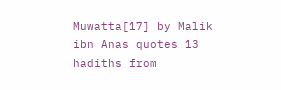Muwatta[17] by Malik ibn Anas quotes 13 hadiths from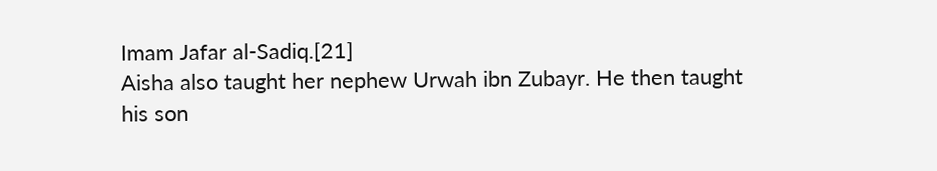Imam Jafar al-Sadiq.[21]
Aisha also taught her nephew Urwah ibn Zubayr. He then taught his son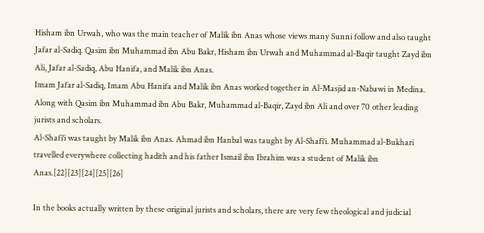Hisham ibn Urwah, who was the main teacher of Malik ibn Anas whose views many Sunni follow and also taught Jafar al-Sadiq. Qasim ibn Muhammad ibn Abu Bakr, Hisham ibn Urwah and Muhammad al-Baqir taught Zayd ibn Ali, Jafar al-Sadiq, Abu Hanifa, and Malik ibn Anas.
Imam Jafar al-Sadiq, Imam Abu Hanifa and Malik ibn Anas worked together in Al-Masjid an-Nabawi in Medina. Along with Qasim ibn Muhammad ibn Abu Bakr, Muhammad al-Baqir, Zayd ibn Ali and over 70 other leading jurists and scholars.
Al-Shafi‘i was taught by Malik ibn Anas. Ahmad ibn Hanbal was taught by Al-Shafi‘i. Muhammad al-Bukhari travelled everywhere collecting hadith and his father Ismail ibn Ibrahim was a student of Malik ibn Anas.[22][23][24][25][26]

In the books actually written by these original jurists and scholars, there are very few theological and judicial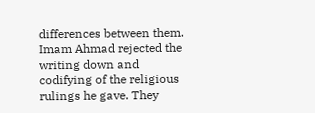differences between them. Imam Ahmad rejected the writing down and codifying of the religious rulings he gave. They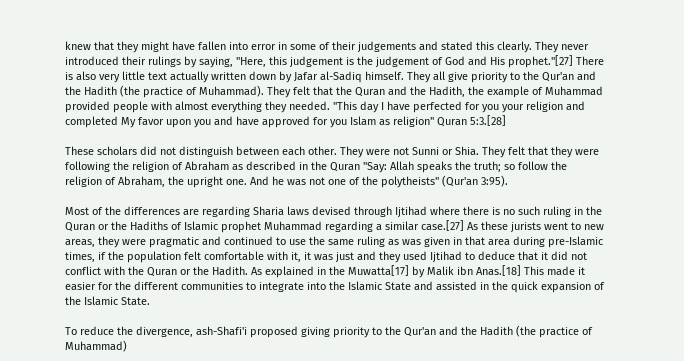knew that they might have fallen into error in some of their judgements and stated this clearly. They never introduced their rulings by saying, "Here, this judgement is the judgement of God and His prophet."[27] There is also very little text actually written down by Jafar al-Sadiq himself. They all give priority to the Qur'an and the Hadith (the practice of Muhammad). They felt that the Quran and the Hadith, the example of Muhammad provided people with almost everything they needed. "This day I have perfected for you your religion and completed My favor upon you and have approved for you Islam as religion" Quran 5:3.[28]

These scholars did not distinguish between each other. They were not Sunni or Shia. They felt that they were following the religion of Abraham as described in the Quran "Say: Allah speaks the truth; so follow the religion of Abraham, the upright one. And he was not one of the polytheists" (Qur'an 3:95).

Most of the differences are regarding Sharia laws devised through Ijtihad where there is no such ruling in the Quran or the Hadiths of Islamic prophet Muhammad regarding a similar case.[27] As these jurists went to new areas, they were pragmatic and continued to use the same ruling as was given in that area during pre-Islamic times, if the population felt comfortable with it, it was just and they used Ijtihad to deduce that it did not conflict with the Quran or the Hadith. As explained in the Muwatta[17] by Malik ibn Anas.[18] This made it easier for the different communities to integrate into the Islamic State and assisted in the quick expansion of the Islamic State.

To reduce the divergence, ash-Shafi'i proposed giving priority to the Qur'an and the Hadith (the practice of Muhammad)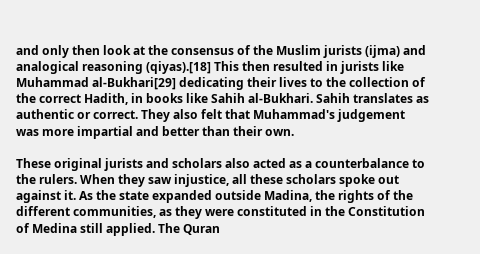and only then look at the consensus of the Muslim jurists (ijma) and analogical reasoning (qiyas).[18] This then resulted in jurists like Muhammad al-Bukhari[29] dedicating their lives to the collection of the correct Hadith, in books like Sahih al-Bukhari. Sahih translates as authentic or correct. They also felt that Muhammad's judgement was more impartial and better than their own.

These original jurists and scholars also acted as a counterbalance to the rulers. When they saw injustice, all these scholars spoke out against it. As the state expanded outside Madina, the rights of the different communities, as they were constituted in the Constitution of Medina still applied. The Quran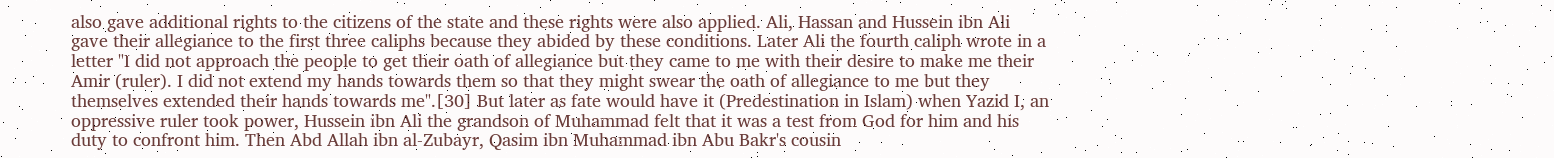also gave additional rights to the citizens of the state and these rights were also applied. Ali, Hassan and Hussein ibn Ali gave their allegiance to the first three caliphs because they abided by these conditions. Later Ali the fourth caliph wrote in a letter "I did not approach the people to get their oath of allegiance but they came to me with their desire to make me their Amir (ruler). I did not extend my hands towards them so that they might swear the oath of allegiance to me but they themselves extended their hands towards me".[30] But later as fate would have it (Predestination in Islam) when Yazid I, an oppressive ruler took power, Hussein ibn Ali the grandson of Muhammad felt that it was a test from God for him and his duty to confront him. Then Abd Allah ibn al-Zubayr, Qasim ibn Muhammad ibn Abu Bakr's cousin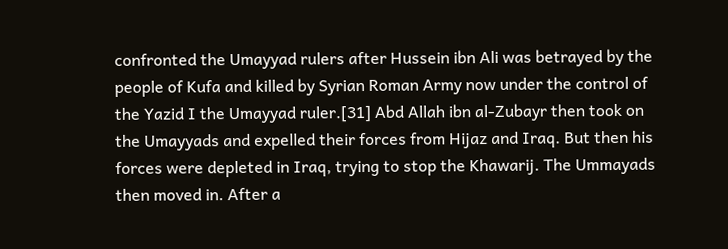confronted the Umayyad rulers after Hussein ibn Ali was betrayed by the people of Kufa and killed by Syrian Roman Army now under the control of the Yazid I the Umayyad ruler.[31] Abd Allah ibn al-Zubayr then took on the Umayyads and expelled their forces from Hijaz and Iraq. But then his forces were depleted in Iraq, trying to stop the Khawarij. The Ummayads then moved in. After a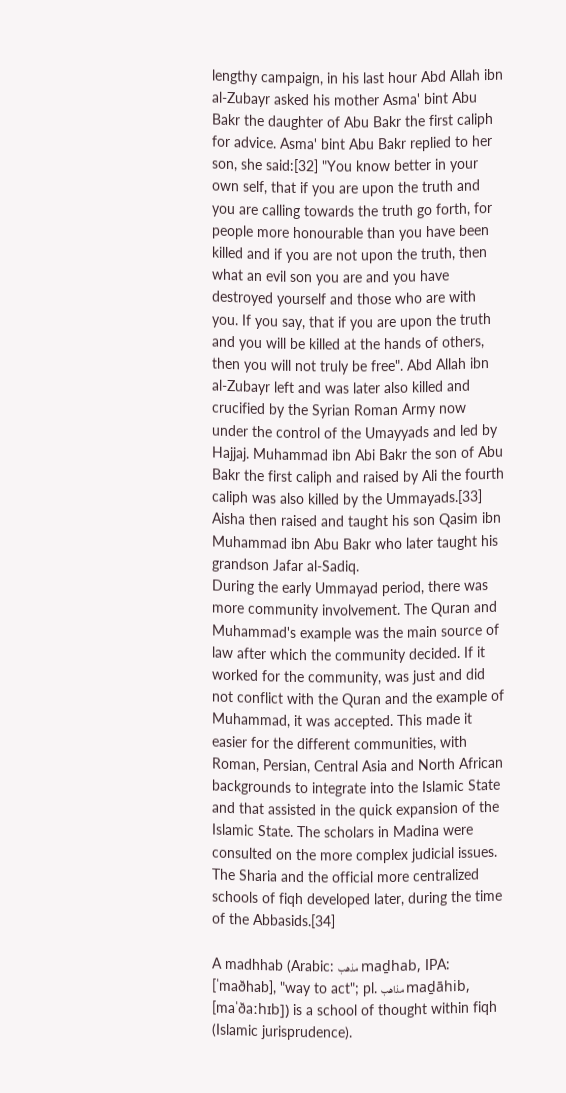lengthy campaign, in his last hour Abd Allah ibn al-Zubayr asked his mother Asma' bint Abu Bakr the daughter of Abu Bakr the first caliph for advice. Asma' bint Abu Bakr replied to her son, she said:[32] "You know better in your own self, that if you are upon the truth and you are calling towards the truth go forth, for people more honourable than you have been killed and if you are not upon the truth, then what an evil son you are and you have destroyed yourself and those who are with you. If you say, that if you are upon the truth and you will be killed at the hands of others, then you will not truly be free". Abd Allah ibn al-Zubayr left and was later also killed and crucified by the Syrian Roman Army now under the control of the Umayyads and led by Hajjaj. Muhammad ibn Abi Bakr the son of Abu Bakr the first caliph and raised by Ali the fourth caliph was also killed by the Ummayads.[33] Aisha then raised and taught his son Qasim ibn Muhammad ibn Abu Bakr who later taught his grandson Jafar al-Sadiq.
During the early Ummayad period, there was more community involvement. The Quran and Muhammad's example was the main source of law after which the community decided. If it worked for the community, was just and did not conflict with the Quran and the example of Muhammad, it was accepted. This made it easier for the different communities, with Roman, Persian, Central Asia and North African backgrounds to integrate into the Islamic State and that assisted in the quick expansion of the Islamic State. The scholars in Madina were consulted on the more complex judicial issues. The Sharia and the official more centralized schools of fiqh developed later, during the time of the Abbasids.[34]

A madhhab (Arabic: مذهب maḏhab, IPA: [ˈmaðhab], "way to act"; pl. مذاهب maḏāhib, [maˈðaːhɪb]) is a school of thought within fiqh (Islamic jurisprudence).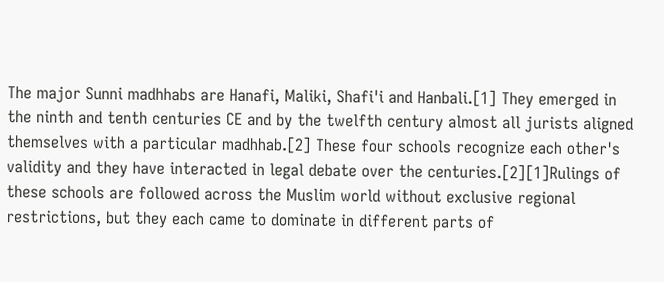The major Sunni madhhabs are Hanafi, Maliki, Shafi'i and Hanbali.[1] They emerged in the ninth and tenth centuries CE and by the twelfth century almost all jurists aligned themselves with a particular madhhab.[2] These four schools recognize each other's validity and they have interacted in legal debate over the centuries.[2][1]Rulings of these schools are followed across the Muslim world without exclusive regional restrictions, but they each came to dominate in different parts of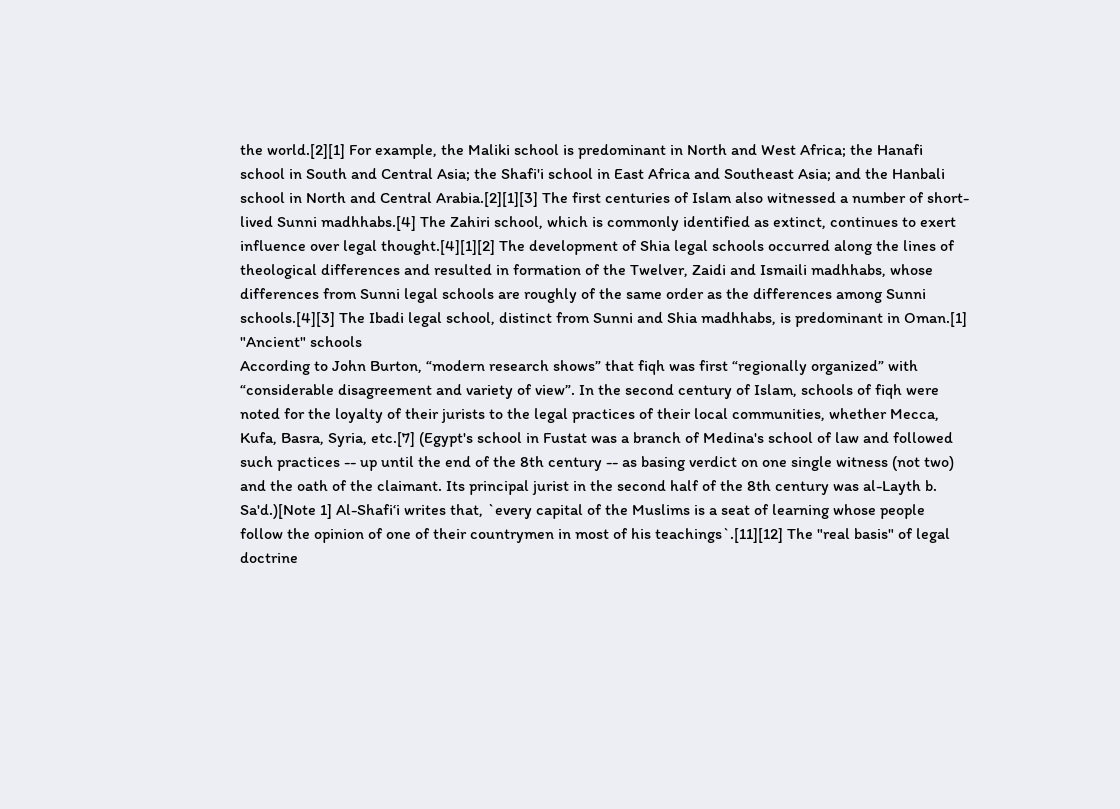the world.[2][1] For example, the Maliki school is predominant in North and West Africa; the Hanafi school in South and Central Asia; the Shafi'i school in East Africa and Southeast Asia; and the Hanbali school in North and Central Arabia.[2][1][3] The first centuries of Islam also witnessed a number of short-lived Sunni madhhabs.[4] The Zahiri school, which is commonly identified as extinct, continues to exert influence over legal thought.[4][1][2] The development of Shia legal schools occurred along the lines of theological differences and resulted in formation of the Twelver, Zaidi and Ismaili madhhabs, whose differences from Sunni legal schools are roughly of the same order as the differences among Sunni schools.[4][3] The Ibadi legal school, distinct from Sunni and Shia madhhabs, is predominant in Oman.[1]
"Ancient" schools
According to John Burton, “modern research shows” that fiqh was first “regionally organized” with “considerable disagreement and variety of view”. In the second century of Islam, schools of fiqh were noted for the loyalty of their jurists to the legal practices of their local communities, whether Mecca, Kufa, Basra, Syria, etc.[7] (Egypt's school in Fustat was a branch of Medina's school of law and followed such practices -- up until the end of the 8th century -- as basing verdict on one single witness (not two) and the oath of the claimant. Its principal jurist in the second half of the 8th century was al-Layth b. Sa'd.)[Note 1] Al-Shafi‘i writes that, `every capital of the Muslims is a seat of learning whose people follow the opinion of one of their countrymen in most of his teachings`.[11][12] The "real basis" of legal doctrine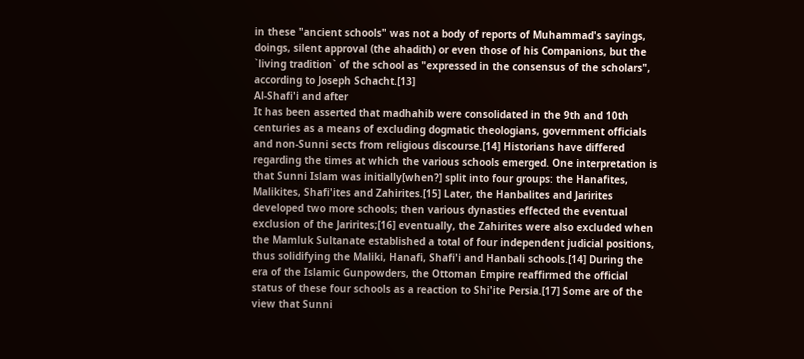in these "ancient schools" was not a body of reports of Muhammad's sayings, doings, silent approval (the ahadith) or even those of his Companions, but the `living tradition` of the school as "expressed in the consensus of the scholars", according to Joseph Schacht.[13]
Al-Shafi'i and after
It has been asserted that madhahib were consolidated in the 9th and 10th centuries as a means of excluding dogmatic theologians, government officials and non-Sunni sects from religious discourse.[14] Historians have differed regarding the times at which the various schools emerged. One interpretation is that Sunni Islam was initially[when?] split into four groups: the Hanafites, Malikites, Shafi'ites and Zahirites.[15] Later, the Hanbalites and Jarirites developed two more schools; then various dynasties effected the eventual exclusion of the Jarirites;[16] eventually, the Zahirites were also excluded when the Mamluk Sultanate established a total of four independent judicial positions, thus solidifying the Maliki, Hanafi, Shafi'i and Hanbali schools.[14] During the era of the Islamic Gunpowders, the Ottoman Empire reaffirmed the official status of these four schools as a reaction to Shi'ite Persia.[17] Some are of the view that Sunni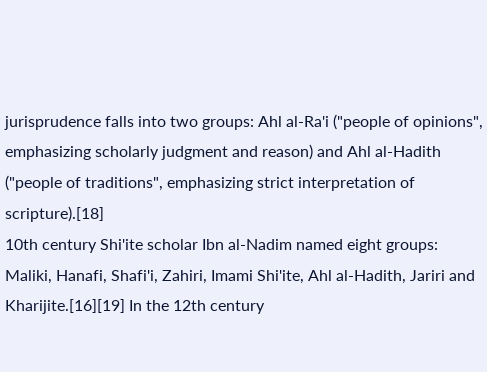jurisprudence falls into two groups: Ahl al-Ra'i ("people of opinions", emphasizing scholarly judgment and reason) and Ahl al-Hadith ("people of traditions", emphasizing strict interpretation of scripture).[18]
10th century Shi'ite scholar Ibn al-Nadim named eight groups: Maliki, Hanafi, Shafi'i, Zahiri, Imami Shi'ite, Ahl al-Hadith, Jariri and Kharijite.[16][19] In the 12th century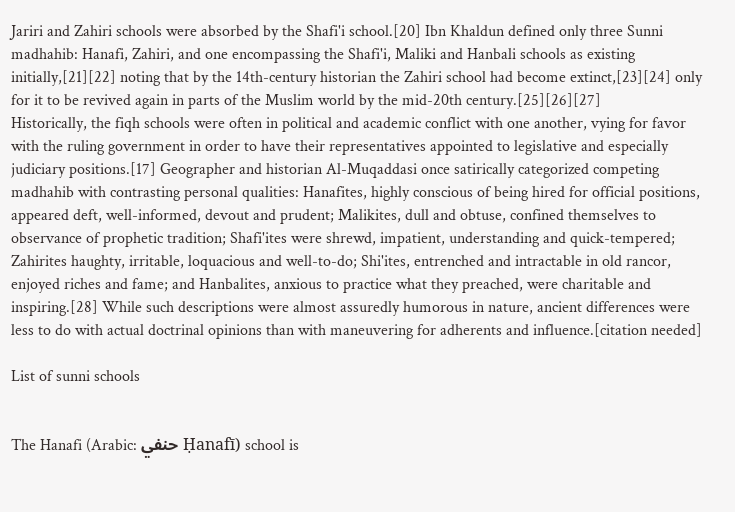Jariri and Zahiri schools were absorbed by the Shafi'i school.[20] Ibn Khaldun defined only three Sunni madhahib: Hanafi, Zahiri, and one encompassing the Shafi'i, Maliki and Hanbali schools as existing initially,[21][22] noting that by the 14th-century historian the Zahiri school had become extinct,[23][24] only for it to be revived again in parts of the Muslim world by the mid-20th century.[25][26][27]
Historically, the fiqh schools were often in political and academic conflict with one another, vying for favor with the ruling government in order to have their representatives appointed to legislative and especially judiciary positions.[17] Geographer and historian Al-Muqaddasi once satirically categorized competing madhahib with contrasting personal qualities: Hanafites, highly conscious of being hired for official positions, appeared deft, well-informed, devout and prudent; Malikites, dull and obtuse, confined themselves to observance of prophetic tradition; Shafi'ites were shrewd, impatient, understanding and quick-tempered; Zahirites haughty, irritable, loquacious and well-to-do; Shi'ites, entrenched and intractable in old rancor, enjoyed riches and fame; and Hanbalites, anxious to practice what they preached, were charitable and inspiring.[28] While such descriptions were almost assuredly humorous in nature, ancient differences were less to do with actual doctrinal opinions than with maneuvering for adherents and influence.[citation needed]

List of sunni schools


The Hanafi (Arabic: حنفي Ḥanafī) school is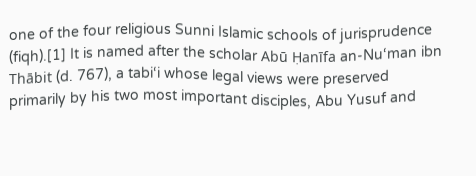one of the four religious Sunni Islamic schools of jurisprudence (fiqh).[1] It is named after the scholar Abū Ḥanīfa an-Nu‘man ibn Thābit (d. 767), a tabi‘i whose legal views were preserved primarily by his two most important disciples, Abu Yusuf and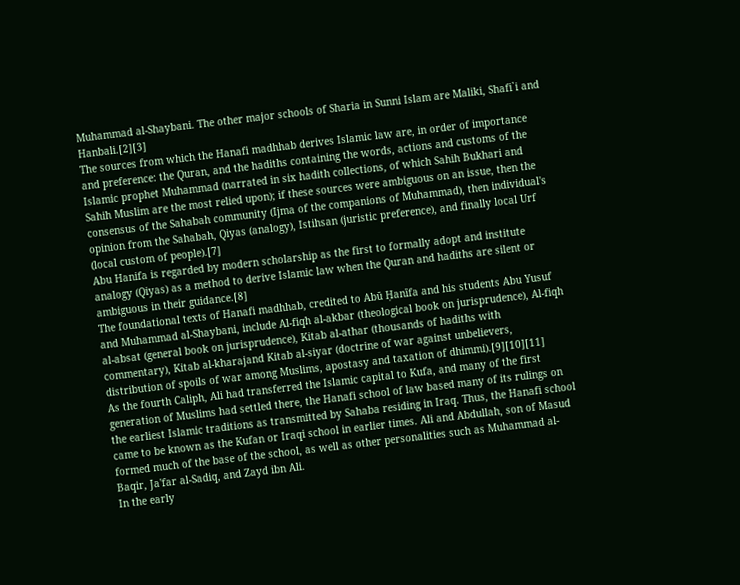Muhammad al-Shaybani. The other major schools of Sharia in Sunni Islam are Maliki, Shafi`i and Hanbali.[2][3]
The sources from which the Hanafi madhhab derives Islamic law are, in order of importance and preference: the Quran, and the hadiths containing the words, actions and customs of the Islamic prophet Muhammad (narrated in six hadith collections, of which Sahih Bukhari and Sahih Muslim are the most relied upon); if these sources were ambiguous on an issue, then the consensus of the Sahabah community (Ijma of the companions of Muhammad), then individual's opinion from the Sahabah, Qiyas (analogy), Istihsan (juristic preference), and finally local Urf (local custom of people).[7]
Abu Hanifa is regarded by modern scholarship as the first to formally adopt and institute analogy (Qiyas) as a method to derive Islamic law when the Quran and hadiths are silent or ambiguous in their guidance.[8]
The foundational texts of Hanafi madhhab, credited to Abū Ḥanīfa and his students Abu Yusuf and Muhammad al-Shaybani, include Al-fiqh al-akbar (theological book on jurisprudence), Al-fiqh al-absat (general book on jurisprudence), Kitab al-athar (thousands of hadiths with commentary), Kitab al-kharajand Kitab al-siyar (doctrine of war against unbelievers, distribution of spoils of war among Muslims, apostasy and taxation of dhimmi).[9][10][11]
As the fourth Caliph, Ali had transferred the Islamic capital to Kufa, and many of the first generation of Muslims had settled there, the Hanafi school of law based many of its rulings on the earliest Islamic traditions as transmitted by Sahaba residing in Iraq. Thus, the Hanafi school came to be known as the Kufan or Iraqi school in earlier times. Ali and Abdullah, son of Masud formed much of the base of the school, as well as other personalities such as Muhammad al-Baqir, Ja'far al-Sadiq, and Zayd ibn Ali.
In the early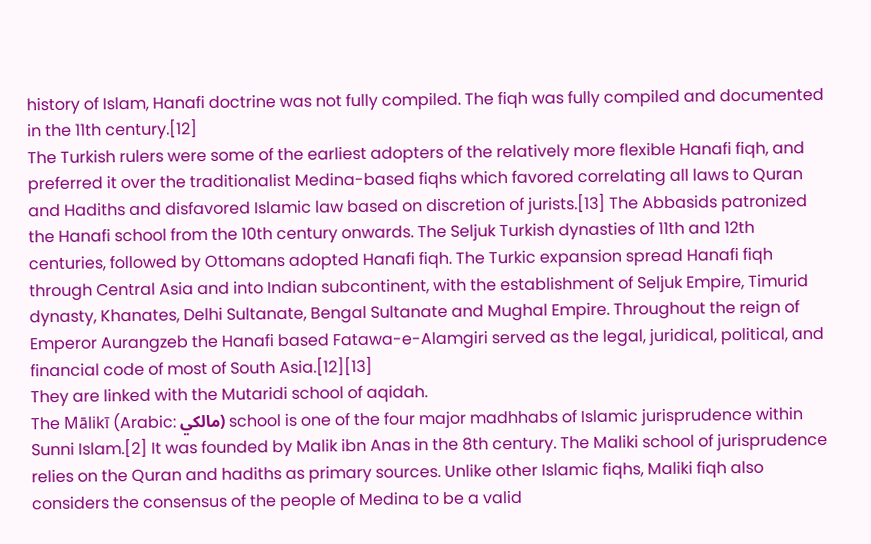history of Islam, Hanafi doctrine was not fully compiled. The fiqh was fully compiled and documented in the 11th century.[12]
The Turkish rulers were some of the earliest adopters of the relatively more flexible Hanafi fiqh, and preferred it over the traditionalist Medina-based fiqhs which favored correlating all laws to Quran and Hadiths and disfavored Islamic law based on discretion of jurists.[13] The Abbasids patronized the Hanafi school from the 10th century onwards. The Seljuk Turkish dynasties of 11th and 12th centuries, followed by Ottomans adopted Hanafi fiqh. The Turkic expansion spread Hanafi fiqh through Central Asia and into Indian subcontinent, with the establishment of Seljuk Empire, Timurid dynasty, Khanates, Delhi Sultanate, Bengal Sultanate and Mughal Empire. Throughout the reign of Emperor Aurangzeb the Hanafi based Fatawa-e-Alamgiri served as the legal, juridical, political, and financial code of most of South Asia.[12][13]
They are linked with the Mutaridi school of aqidah.
The Mālikī (Arabic: مالكي) school is one of the four major madhhabs of Islamic jurisprudence within Sunni Islam.[2] It was founded by Malik ibn Anas in the 8th century. The Maliki school of jurisprudence relies on the Quran and hadiths as primary sources. Unlike other Islamic fiqhs, Maliki fiqh also considers the consensus of the people of Medina to be a valid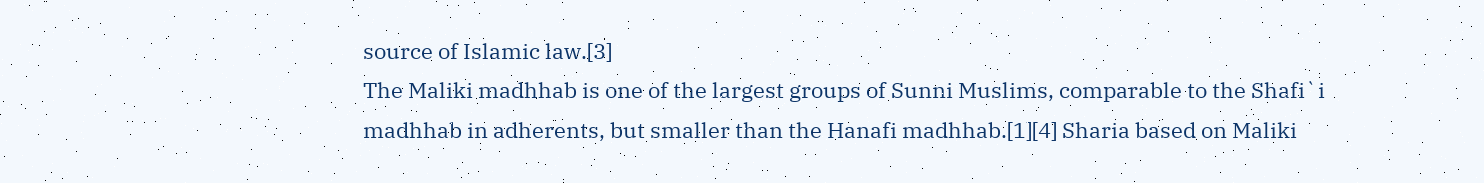source of Islamic law.[3]
The Maliki madhhab is one of the largest groups of Sunni Muslims, comparable to the Shafi`i madhhab in adherents, but smaller than the Hanafi madhhab.[1][4] Sharia based on Maliki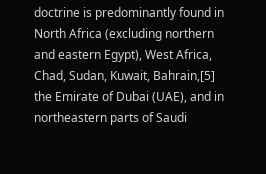doctrine is predominantly found in North Africa (excluding northern and eastern Egypt), West Africa, Chad, Sudan, Kuwait, Bahrain,[5] the Emirate of Dubai (UAE), and in northeastern parts of Saudi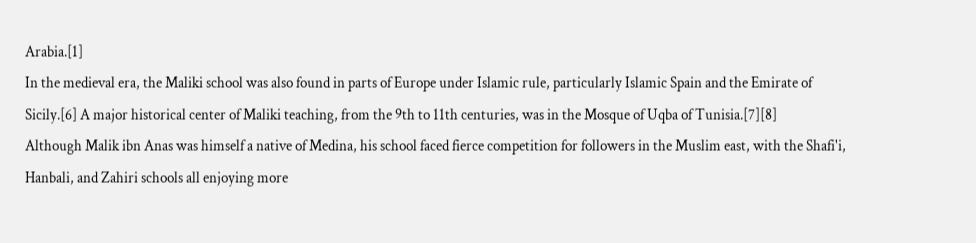Arabia.[1]
In the medieval era, the Maliki school was also found in parts of Europe under Islamic rule, particularly Islamic Spain and the Emirate of Sicily.[6] A major historical center of Maliki teaching, from the 9th to 11th centuries, was in the Mosque of Uqba of Tunisia.[7][8]
Although Malik ibn Anas was himself a native of Medina, his school faced fierce competition for followers in the Muslim east, with the Shafi'i, Hanbali, and Zahiri schools all enjoying more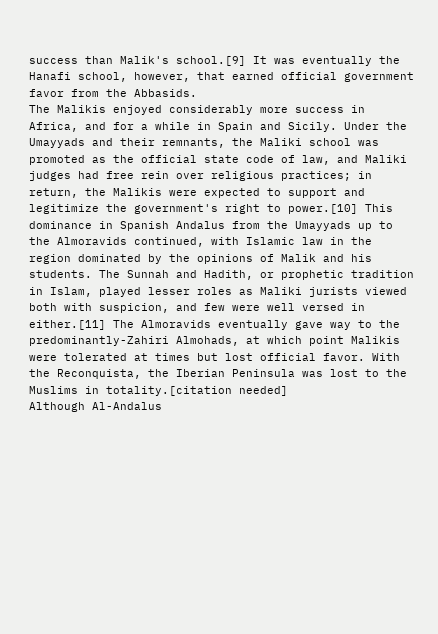success than Malik's school.[9] It was eventually the Hanafi school, however, that earned official government favor from the Abbasids.
The Malikis enjoyed considerably more success in Africa, and for a while in Spain and Sicily. Under the Umayyads and their remnants, the Maliki school was promoted as the official state code of law, and Maliki judges had free rein over religious practices; in return, the Malikis were expected to support and legitimize the government's right to power.[10] This dominance in Spanish Andalus from the Umayyads up to the Almoravids continued, with Islamic law in the region dominated by the opinions of Malik and his students. The Sunnah and Hadith, or prophetic tradition in Islam, played lesser roles as Maliki jurists viewed both with suspicion, and few were well versed in either.[11] The Almoravids eventually gave way to the predominantly-Zahiri Almohads, at which point Malikis were tolerated at times but lost official favor. With the Reconquista, the Iberian Peninsula was lost to the Muslims in totality.[citation needed]
Although Al-Andalus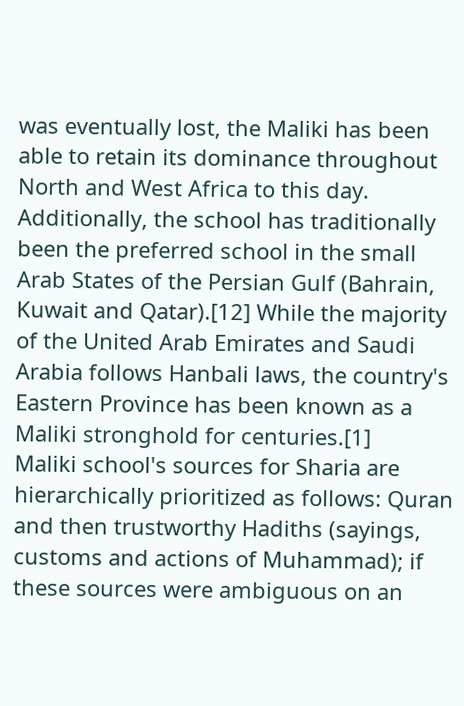was eventually lost, the Maliki has been able to retain its dominance throughout North and West Africa to this day. Additionally, the school has traditionally been the preferred school in the small Arab States of the Persian Gulf (Bahrain, Kuwait and Qatar).[12] While the majority of the United Arab Emirates and Saudi Arabia follows Hanbali laws, the country's Eastern Province has been known as a Maliki stronghold for centuries.[1]
Maliki school's sources for Sharia are hierarchically prioritized as follows: Quran and then trustworthy Hadiths (sayings, customs and actions of Muhammad); if these sources were ambiguous on an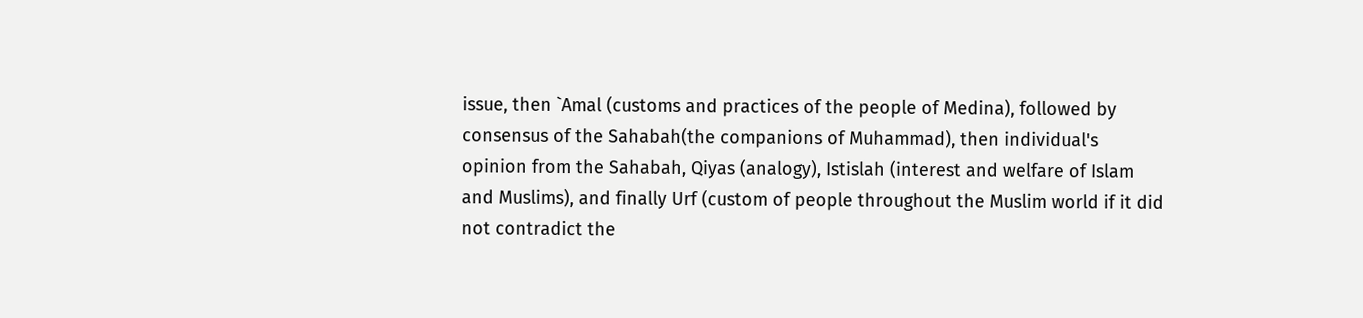issue, then `Amal (customs and practices of the people of Medina), followed by consensus of the Sahabah(the companions of Muhammad), then individual's opinion from the Sahabah, Qiyas (analogy), Istislah (interest and welfare of Islam and Muslims), and finally Urf (custom of people throughout the Muslim world if it did not contradict the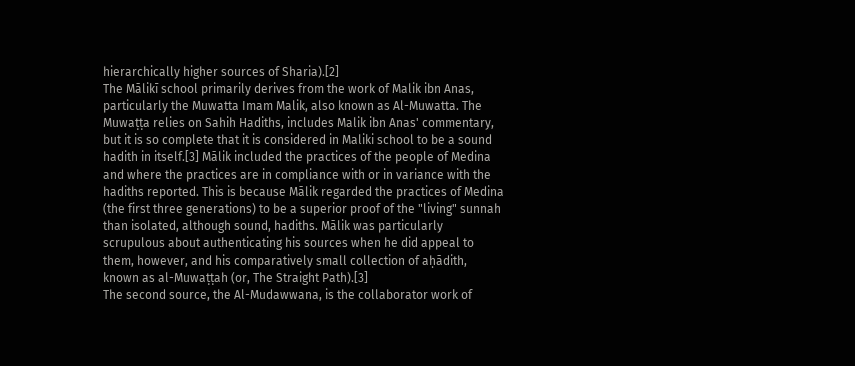hierarchically higher sources of Sharia).[2]
The Mālikī school primarily derives from the work of Malik ibn Anas, particularly the Muwatta Imam Malik, also known as Al-Muwatta. The Muwaṭṭa relies on Sahih Hadiths, includes Malik ibn Anas' commentary, but it is so complete that it is considered in Maliki school to be a sound hadith in itself.[3] Mālik included the practices of the people of Medina and where the practices are in compliance with or in variance with the hadiths reported. This is because Mālik regarded the practices of Medina (the first three generations) to be a superior proof of the "living" sunnah than isolated, although sound, hadiths. Mālik was particularly scrupulous about authenticating his sources when he did appeal to them, however, and his comparatively small collection of aḥādith, known as al-Muwaṭṭah (or, The Straight Path).[3]
The second source, the Al-Mudawwana, is the collaborator work of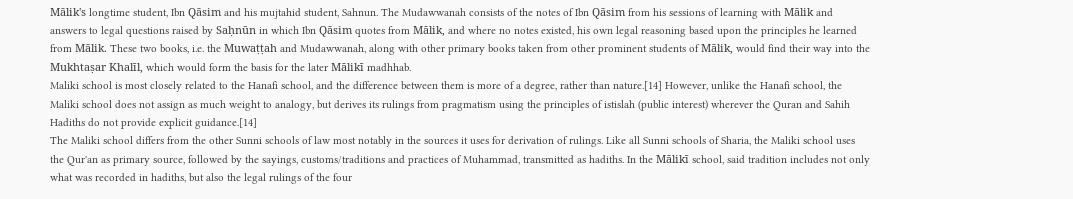Mālik's longtime student, Ibn Qāsim and his mujtahid student, Sahnun. The Mudawwanah consists of the notes of Ibn Qāsim from his sessions of learning with Mālik and answers to legal questions raised by Saḥnūn in which Ibn Qāsim quotes from Mālik, and where no notes existed, his own legal reasoning based upon the principles he learned from Mālik. These two books, i.e. the Muwaṭṭah and Mudawwanah, along with other primary books taken from other prominent students of Mālik, would find their way into the Mukhtaṣar Khalīl, which would form the basis for the later Mālikī madhhab.
Maliki school is most closely related to the Hanafi school, and the difference between them is more of a degree, rather than nature.[14] However, unlike the Hanafi school, the Maliki school does not assign as much weight to analogy, but derives its rulings from pragmatism using the principles of istislah (public interest) wherever the Quran and Sahih Hadiths do not provide explicit guidance.[14]
The Maliki school differs from the other Sunni schools of law most notably in the sources it uses for derivation of rulings. Like all Sunni schools of Sharia, the Maliki school uses the Qur'an as primary source, followed by the sayings, customs/traditions and practices of Muhammad, transmitted as hadiths. In the Mālikī school, said tradition includes not only what was recorded in hadiths, but also the legal rulings of the four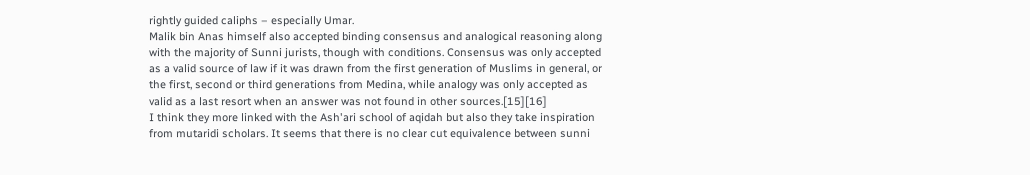rightly guided caliphs – especially Umar.
Malik bin Anas himself also accepted binding consensus and analogical reasoning along with the majority of Sunni jurists, though with conditions. Consensus was only accepted as a valid source of law if it was drawn from the first generation of Muslims in general, or the first, second or third generations from Medina, while analogy was only accepted as valid as a last resort when an answer was not found in other sources.[15][16]
I think they more linked with the Ash'ari school of aqidah but also they take inspiration from mutaridi scholars. It seems that there is no clear cut equivalence between sunni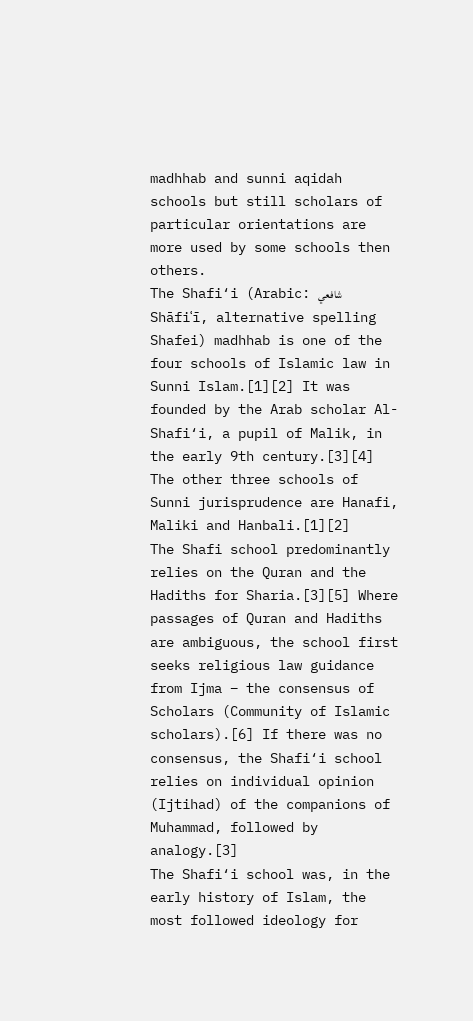madhhab and sunni aqidah schools but still scholars of particular orientations are more used by some schools then others.
The Shafi‘i (Arabic: شافعي Shāfiʿī, alternative spelling Shafei) madhhab is one of the four schools of Islamic law in Sunni Islam.[1][2] It was founded by the Arab scholar Al-Shafi‘i, a pupil of Malik, in the early 9th century.[3][4] The other three schools of Sunni jurisprudence are Hanafi, Maliki and Hanbali.[1][2]
The Shafi school predominantly relies on the Quran and the Hadiths for Sharia.[3][5] Where passages of Quran and Hadiths are ambiguous, the school first seeks religious law guidance from Ijma – the consensus of Scholars (Community of Islamic scholars).[6] If there was no consensus, the Shafi‘i school relies on individual opinion (Ijtihad) of the companions of Muhammad, followed by analogy.[3]
The Shafi‘i school was, in the early history of Islam, the most followed ideology for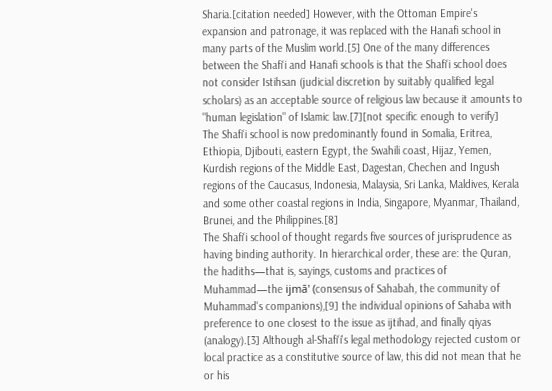Sharia.[citation needed] However, with the Ottoman Empire's expansion and patronage, it was replaced with the Hanafi school in many parts of the Muslim world.[5] One of the many differences between the Shafi‘i and Hanafi schools is that the Shafi‘i school does not consider Istihsan (judicial discretion by suitably qualified legal scholars) as an acceptable source of religious law because it amounts to "human legislation" of Islamic law.[7][not specific enough to verify]
The Shafi‘i school is now predominantly found in Somalia, Eritrea, Ethiopia, Djibouti, eastern Egypt, the Swahili coast, Hijaz, Yemen, Kurdish regions of the Middle East, Dagestan, Chechen and Ingush regions of the Caucasus, Indonesia, Malaysia, Sri Lanka, Maldives, Kerala and some other coastal regions in India, Singapore, Myanmar, Thailand, Brunei, and the Philippines.[8]
The Shafi‘i school of thought regards five sources of jurisprudence as having binding authority. In hierarchical order, these are: the Quran, the hadiths—that is, sayings, customs and practices of Muhammad—the ijmā' (consensus of Sahabah, the community of Muhammad's companions),[9] the individual opinions of Sahaba with preference to one closest to the issue as ijtihad, and finally qiyas (analogy).[3] Although al-Shafi‘i's legal methodology rejected custom or local practice as a constitutive source of law, this did not mean that he or his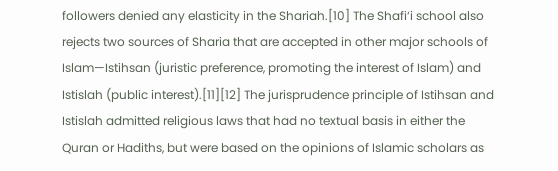followers denied any elasticity in the Shariah.[10] The Shafi‘i school also rejects two sources of Sharia that are accepted in other major schools of Islam—Istihsan (juristic preference, promoting the interest of Islam) and Istislah (public interest).[11][12] The jurisprudence principle of Istihsan and Istislah admitted religious laws that had no textual basis in either the Quran or Hadiths, but were based on the opinions of Islamic scholars as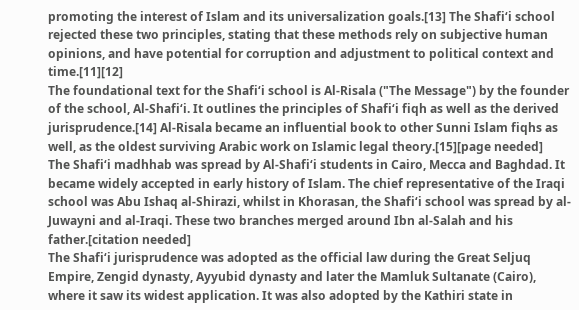promoting the interest of Islam and its universalization goals.[13] The Shafi‘i school rejected these two principles, stating that these methods rely on subjective human opinions, and have potential for corruption and adjustment to political context and time.[11][12]
The foundational text for the Shafi‘i school is Al-Risala ("The Message") by the founder of the school, Al-Shafi‘i. It outlines the principles of Shafi‘i fiqh as well as the derived jurisprudence.[14] Al-Risala became an influential book to other Sunni Islam fiqhs as well, as the oldest surviving Arabic work on Islamic legal theory.[15][page needed]
The Shafi‘i madhhab was spread by Al-Shafi‘i students in Cairo, Mecca and Baghdad. It became widely accepted in early history of Islam. The chief representative of the Iraqi school was Abu Ishaq al-Shirazi, whilst in Khorasan, the Shafi‘i school was spread by al-Juwayni and al-Iraqi. These two branches merged around Ibn al-Salah and his father.[citation needed]
The Shafi‘i jurisprudence was adopted as the official law during the Great Seljuq Empire, Zengid dynasty, Ayyubid dynasty and later the Mamluk Sultanate (Cairo), where it saw its widest application. It was also adopted by the Kathiri state in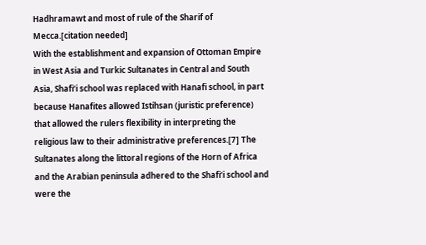Hadhramawt and most of rule of the Sharif of Mecca.[citation needed]
With the establishment and expansion of Ottoman Empire in West Asia and Turkic Sultanates in Central and South Asia, Shafi‘i school was replaced with Hanafi school, in part because Hanafites allowed Istihsan (juristic preference) that allowed the rulers flexibility in interpreting the religious law to their administrative preferences.[7] The Sultanates along the littoral regions of the Horn of Africa and the Arabian peninsula adhered to the Shafi‘i school and were the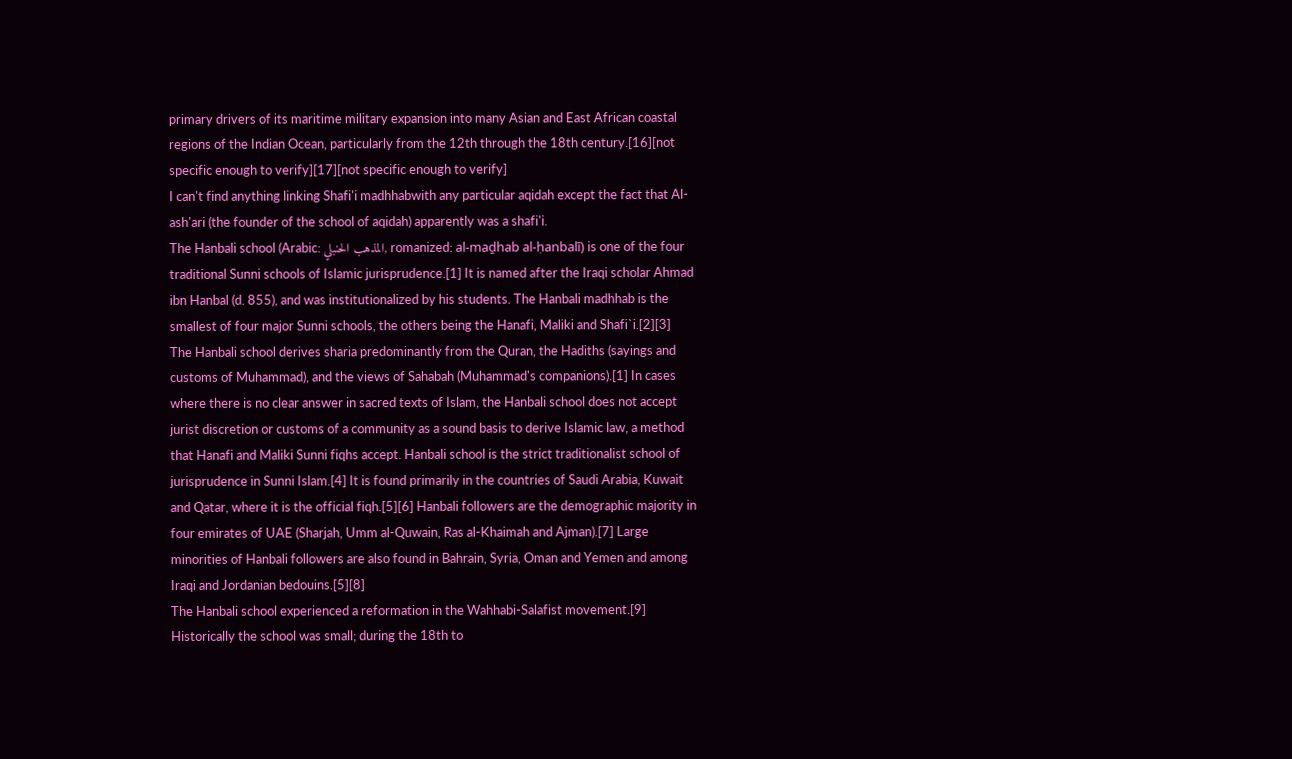primary drivers of its maritime military expansion into many Asian and East African coastal regions of the Indian Ocean, particularly from the 12th through the 18th century.[16][not specific enough to verify][17][not specific enough to verify]
I can't find anything linking Shafi'i madhhabwith any particular aqidah except the fact that Al-ash'ari (the founder of the school of aqidah) apparently was a shafi'i.
The Hanbali school (Arabic: المذهب الحنبلي, romanized: al-maḏhab al-ḥanbalī) is one of the four traditional Sunni schools of Islamic jurisprudence.[1] It is named after the Iraqi scholar Ahmad ibn Hanbal (d. 855), and was institutionalized by his students. The Hanbali madhhab is the smallest of four major Sunni schools, the others being the Hanafi, Maliki and Shafi`i.[2][3]
The Hanbali school derives sharia predominantly from the Quran, the Hadiths (sayings and customs of Muhammad), and the views of Sahabah (Muhammad's companions).[1] In cases where there is no clear answer in sacred texts of Islam, the Hanbali school does not accept jurist discretion or customs of a community as a sound basis to derive Islamic law, a method that Hanafi and Maliki Sunni fiqhs accept. Hanbali school is the strict traditionalist school of jurisprudence in Sunni Islam.[4] It is found primarily in the countries of Saudi Arabia, Kuwait and Qatar, where it is the official fiqh.[5][6] Hanbali followers are the demographic majority in four emirates of UAE (Sharjah, Umm al-Quwain, Ras al-Khaimah and Ajman).[7] Large minorities of Hanbali followers are also found in Bahrain, Syria, Oman and Yemen and among Iraqi and Jordanian bedouins.[5][8]
The Hanbali school experienced a reformation in the Wahhabi-Salafist movement.[9] Historically the school was small; during the 18th to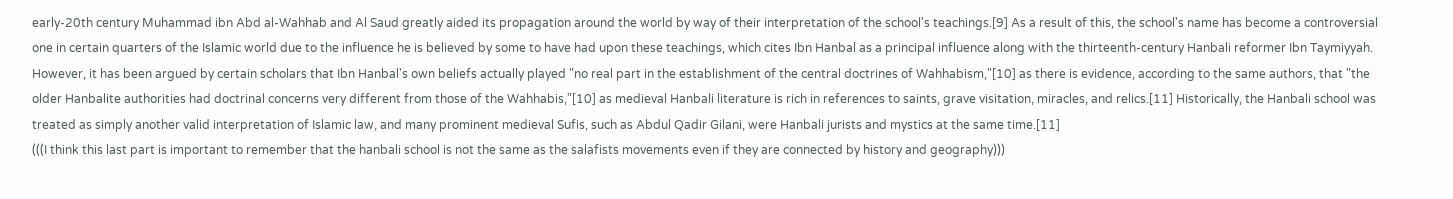early-20th century Muhammad ibn Abd al-Wahhab and Al Saud greatly aided its propagation around the world by way of their interpretation of the school's teachings.[9] As a result of this, the school's name has become a controversial one in certain quarters of the Islamic world due to the influence he is believed by some to have had upon these teachings, which cites Ibn Hanbal as a principal influence along with the thirteenth-century Hanbali reformer Ibn Taymiyyah. However, it has been argued by certain scholars that Ibn Hanbal's own beliefs actually played "no real part in the establishment of the central doctrines of Wahhabism,"[10] as there is evidence, according to the same authors, that "the older Hanbalite authorities had doctrinal concerns very different from those of the Wahhabis,"[10] as medieval Hanbali literature is rich in references to saints, grave visitation, miracles, and relics.[11] Historically, the Hanbali school was treated as simply another valid interpretation of Islamic law, and many prominent medieval Sufis, such as Abdul Qadir Gilani, were Hanbali jurists and mystics at the same time.[11]
(((I think this last part is important to remember that the hanbali school is not the same as the salafists movements even if they are connected by history and geography)))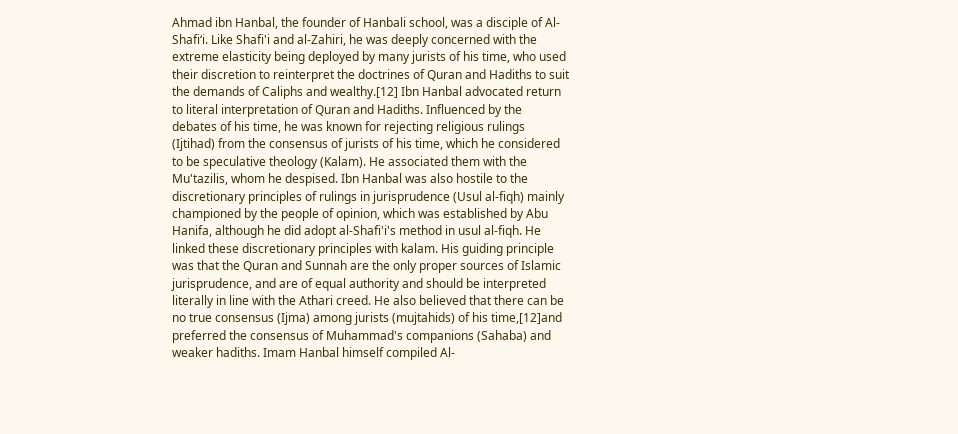Ahmad ibn Hanbal, the founder of Hanbali school, was a disciple of Al-Shafi‘i. Like Shafi'i and al-Zahiri, he was deeply concerned with the extreme elasticity being deployed by many jurists of his time, who used their discretion to reinterpret the doctrines of Quran and Hadiths to suit the demands of Caliphs and wealthy.[12] Ibn Hanbal advocated return to literal interpretation of Quran and Hadiths. Influenced by the debates of his time, he was known for rejecting religious rulings (Ijtihad) from the consensus of jurists of his time, which he considered to be speculative theology (Kalam). He associated them with the Mu'tazilis, whom he despised. Ibn Hanbal was also hostile to the discretionary principles of rulings in jurisprudence (Usul al-fiqh) mainly championed by the people of opinion, which was established by Abu Hanifa, although he did adopt al-Shafi'i's method in usul al-fiqh. He linked these discretionary principles with kalam. His guiding principle was that the Quran and Sunnah are the only proper sources of Islamic jurisprudence, and are of equal authority and should be interpreted literally in line with the Athari creed. He also believed that there can be no true consensus (Ijma) among jurists (mujtahids) of his time,[12]and preferred the consensus of Muhammad's companions (Sahaba) and weaker hadiths. Imam Hanbal himself compiled Al-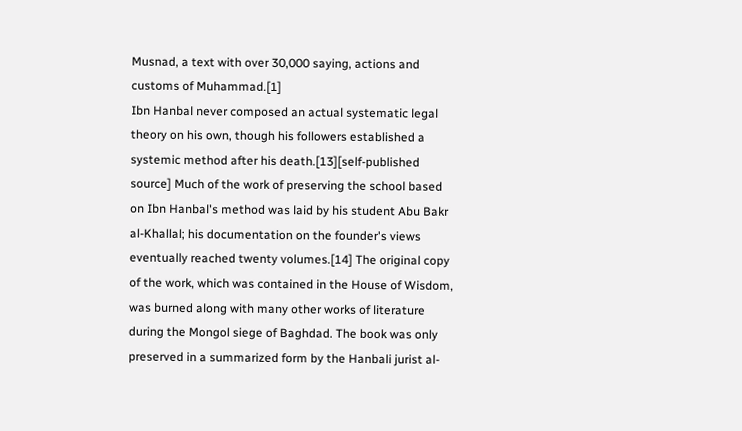Musnad, a text with over 30,000 saying, actions and customs of Muhammad.[1]
Ibn Hanbal never composed an actual systematic legal theory on his own, though his followers established a systemic method after his death.[13][self-published source] Much of the work of preserving the school based on Ibn Hanbal's method was laid by his student Abu Bakr al-Khallal; his documentation on the founder's views eventually reached twenty volumes.[14] The original copy of the work, which was contained in the House of Wisdom, was burned along with many other works of literature during the Mongol siege of Baghdad. The book was only preserved in a summarized form by the Hanbali jurist al-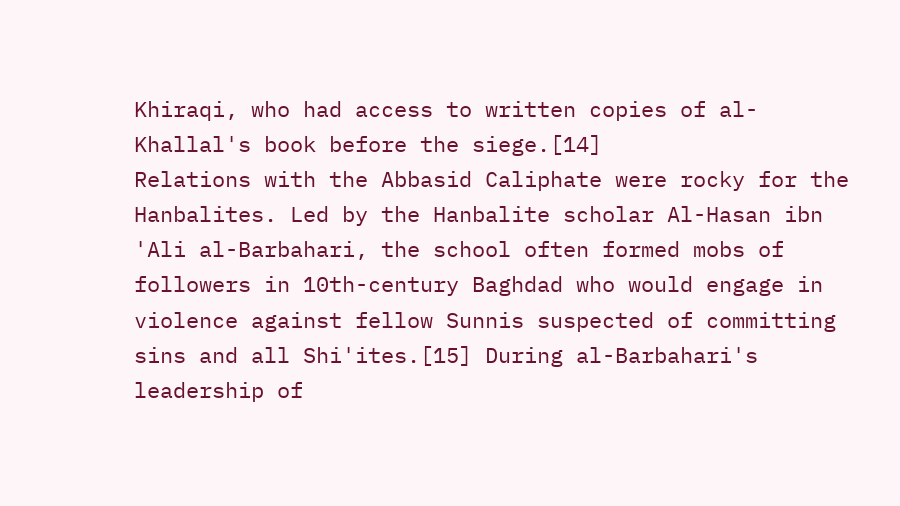Khiraqi, who had access to written copies of al-Khallal's book before the siege.[14]
Relations with the Abbasid Caliphate were rocky for the Hanbalites. Led by the Hanbalite scholar Al-Hasan ibn 'Ali al-Barbahari, the school often formed mobs of followers in 10th-century Baghdad who would engage in violence against fellow Sunnis suspected of committing sins and all Shi'ites.[15] During al-Barbahari's leadership of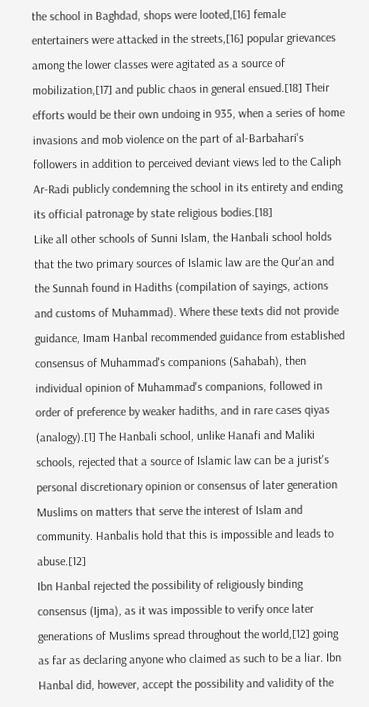the school in Baghdad, shops were looted,[16] female entertainers were attacked in the streets,[16] popular grievances among the lower classes were agitated as a source of mobilization,[17] and public chaos in general ensued.[18] Their efforts would be their own undoing in 935, when a series of home invasions and mob violence on the part of al-Barbahari's followers in addition to perceived deviant views led to the Caliph Ar-Radi publicly condemning the school in its entirety and ending its official patronage by state religious bodies.[18]
Like all other schools of Sunni Islam, the Hanbali school holds that the two primary sources of Islamic law are the Qur'an and the Sunnah found in Hadiths (compilation of sayings, actions and customs of Muhammad). Where these texts did not provide guidance, Imam Hanbal recommended guidance from established consensus of Muhammad's companions (Sahabah), then individual opinion of Muhammad's companions, followed in order of preference by weaker hadiths, and in rare cases qiyas (analogy).[1] The Hanbali school, unlike Hanafi and Maliki schools, rejected that a source of Islamic law can be a jurist's personal discretionary opinion or consensus of later generation Muslims on matters that serve the interest of Islam and community. Hanbalis hold that this is impossible and leads to abuse.[12]
Ibn Hanbal rejected the possibility of religiously binding consensus (Ijma), as it was impossible to verify once later generations of Muslims spread throughout the world,[12] going as far as declaring anyone who claimed as such to be a liar. Ibn Hanbal did, however, accept the possibility and validity of the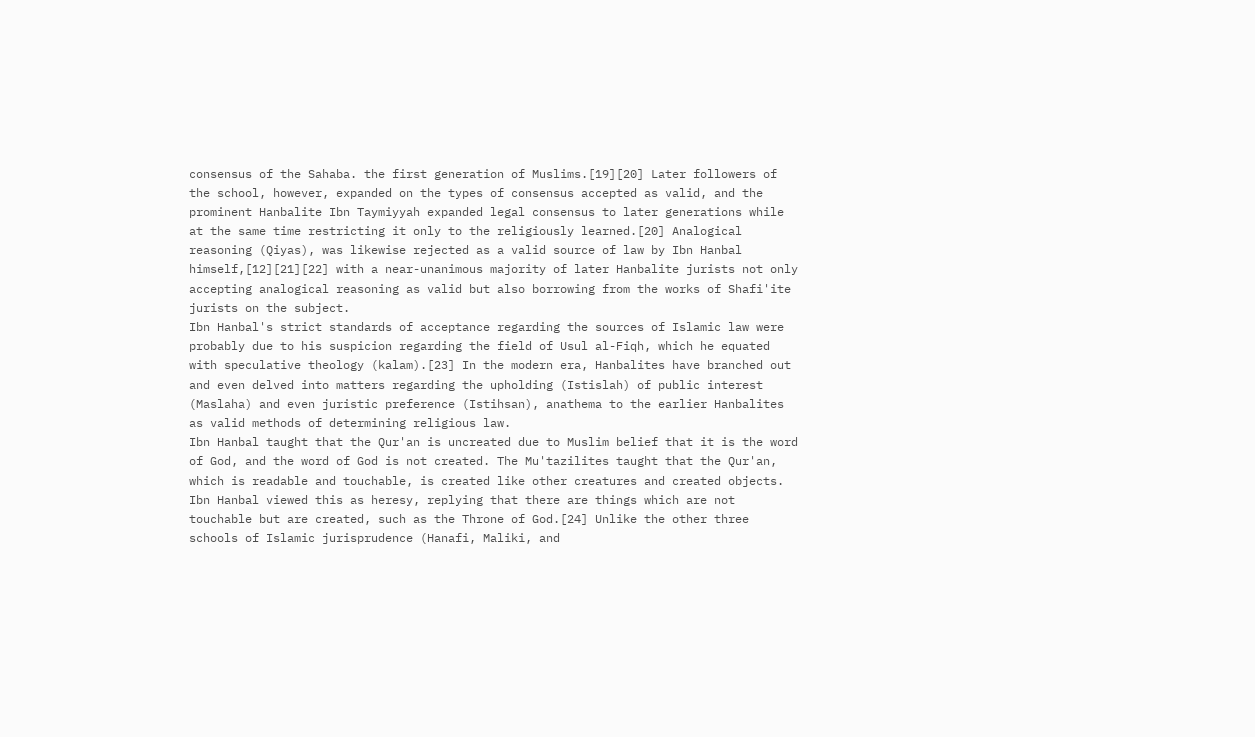consensus of the Sahaba. the first generation of Muslims.[19][20] Later followers of the school, however, expanded on the types of consensus accepted as valid, and the prominent Hanbalite Ibn Taymiyyah expanded legal consensus to later generations while at the same time restricting it only to the religiously learned.[20] Analogical reasoning (Qiyas), was likewise rejected as a valid source of law by Ibn Hanbal himself,[12][21][22] with a near-unanimous majority of later Hanbalite jurists not only accepting analogical reasoning as valid but also borrowing from the works of Shafi'ite jurists on the subject.
Ibn Hanbal's strict standards of acceptance regarding the sources of Islamic law were probably due to his suspicion regarding the field of Usul al-Fiqh, which he equated with speculative theology (kalam).[23] In the modern era, Hanbalites have branched out and even delved into matters regarding the upholding (Istislah) of public interest (Maslaha) and even juristic preference (Istihsan), anathema to the earlier Hanbalites as valid methods of determining religious law.
Ibn Hanbal taught that the Qur'an is uncreated due to Muslim belief that it is the word of God, and the word of God is not created. The Mu'tazilites taught that the Qur'an, which is readable and touchable, is created like other creatures and created objects. Ibn Hanbal viewed this as heresy, replying that there are things which are not touchable but are created, such as the Throne of God.[24] Unlike the other three schools of Islamic jurisprudence (Hanafi, Maliki, and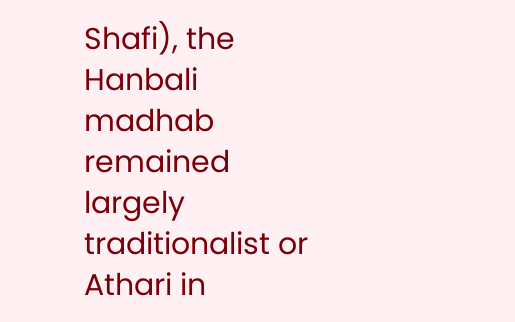Shafi), the Hanbali madhab remained largely traditionalist or Athari in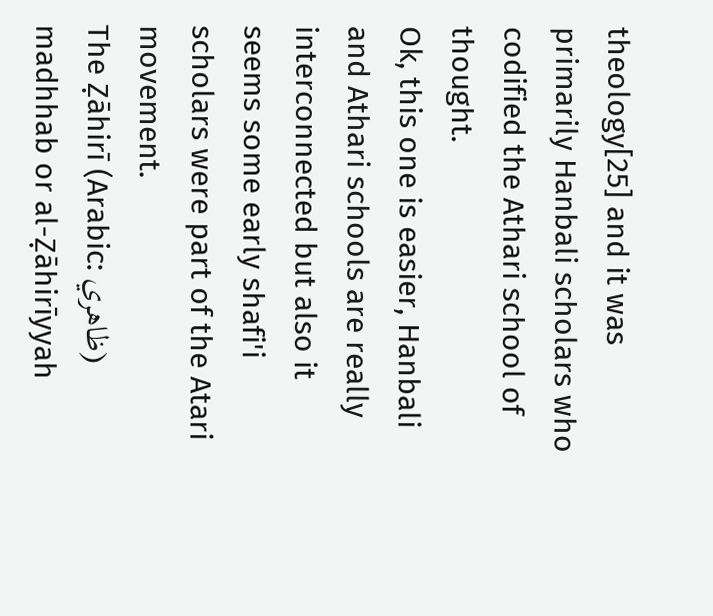theology[25] and it was primarily Hanbali scholars who codified the Athari school of thought.
Ok, this one is easier, Hanbali and Athari schools are really interconnected but also it seems some early shafi'i scholars were part of the Atari movement.
The Ẓāhirī (Arabic: ظاهري) madhhab or al-Ẓāhirīyyah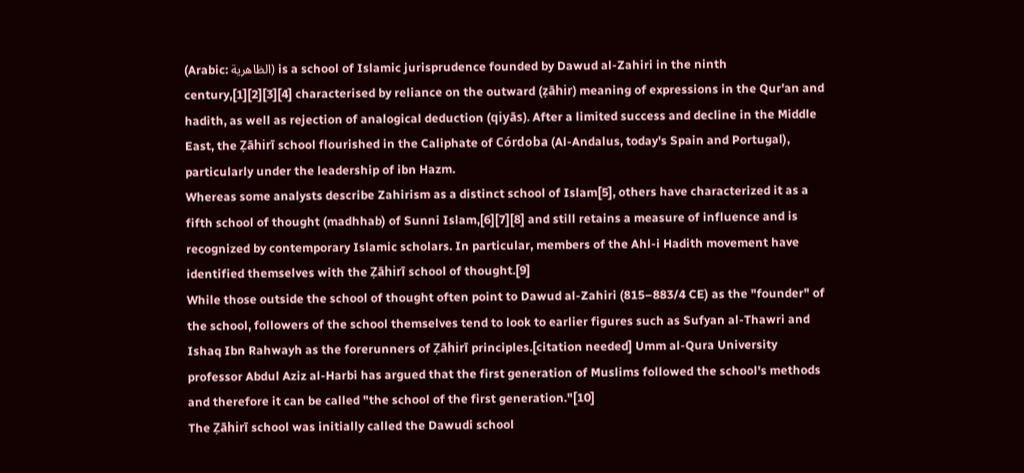(Arabic: الظاهرية) is a school of Islamic jurisprudence founded by Dawud al-Zahiri in the ninth century,[1][2][3][4] characterised by reliance on the outward (ẓāhir) meaning of expressions in the Qur'an and hadith, as well as rejection of analogical deduction (qiyās). After a limited success and decline in the Middle East, the Ẓāhirī school flourished in the Caliphate of Córdoba (Al-Andalus, today's Spain and Portugal), particularly under the leadership of ibn Hazm.
Whereas some analysts describe Zahirism as a distinct school of Islam[5], others have characterized it as a fifth school of thought (madhhab) of Sunni Islam,[6][7][8] and still retains a measure of influence and is recognized by contemporary Islamic scholars. In particular, members of the Ahl-i Hadith movement have identified themselves with the Ẓāhirī school of thought.[9]
While those outside the school of thought often point to Dawud al-Zahiri (815–883/4 CE) as the "founder" of the school, followers of the school themselves tend to look to earlier figures such as Sufyan al-Thawri and Ishaq Ibn Rahwayh as the forerunners of Ẓāhirī principles.[citation needed] Umm al-Qura University professor Abdul Aziz al-Harbi has argued that the first generation of Muslims followed the school's methods and therefore it can be called "the school of the first generation."[10]
The Ẓāhirī school was initially called the Dawudi school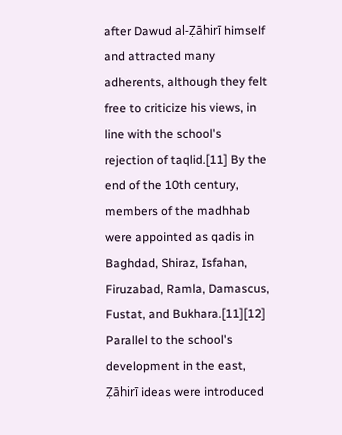after Dawud al-Ẓāhirī himself and attracted many adherents, although they felt free to criticize his views, in line with the school's rejection of taqlid.[11] By the end of the 10th century, members of the madhhab were appointed as qadis in Baghdad, Shiraz, Isfahan, Firuzabad, Ramla, Damascus, Fustat, and Bukhara.[11][12]
Parallel to the school's development in the east, Ẓāhirī ideas were introduced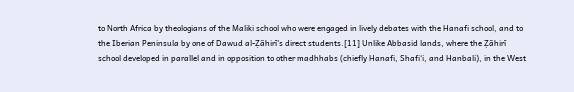to North Africa by theologians of the Maliki school who were engaged in lively debates with the Hanafi school, and to the Iberian Peninsula by one of Dawud al-Ẓāhirī's direct students.[11] Unlike Abbasid lands, where the Ẓāhirī school developed in parallel and in opposition to other madhhabs (chiefly Hanafi, Shafi‘i, and Hanbali), in the West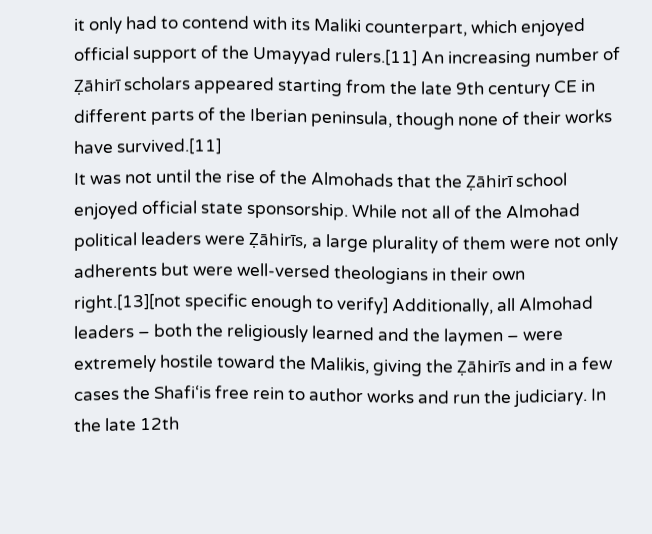it only had to contend with its Maliki counterpart, which enjoyed official support of the Umayyad rulers.[11] An increasing number of Ẓāhirī scholars appeared starting from the late 9th century CE in different parts of the Iberian peninsula, though none of their works have survived.[11]
It was not until the rise of the Almohads that the Ẓāhirī school enjoyed official state sponsorship. While not all of the Almohad political leaders were Ẓāhirīs, a large plurality of them were not only adherents but were well-versed theologians in their own right.[13][not specific enough to verify] Additionally, all Almohad leaders – both the religiously learned and the laymen – were extremely hostile toward the Malikis, giving the Ẓāhirīs and in a few cases the Shafi‘is free rein to author works and run the judiciary. In the late 12th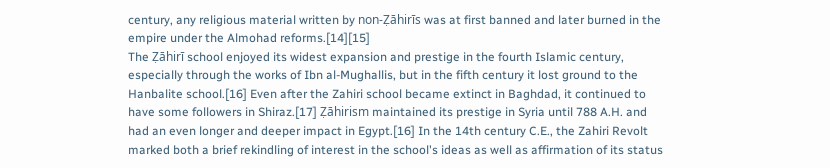century, any religious material written by non-Ẓāhirīs was at first banned and later burned in the empire under the Almohad reforms.[14][15]
The Ẓāhirī school enjoyed its widest expansion and prestige in the fourth Islamic century, especially through the works of Ibn al-Mughallis, but in the fifth century it lost ground to the Hanbalite school.[16] Even after the Zahiri school became extinct in Baghdad, it continued to have some followers in Shiraz.[17] Ẓāhirism maintained its prestige in Syria until 788 A.H. and had an even longer and deeper impact in Egypt.[16] In the 14th century C.E., the Zahiri Revolt marked both a brief rekindling of interest in the school's ideas as well as affirmation of its status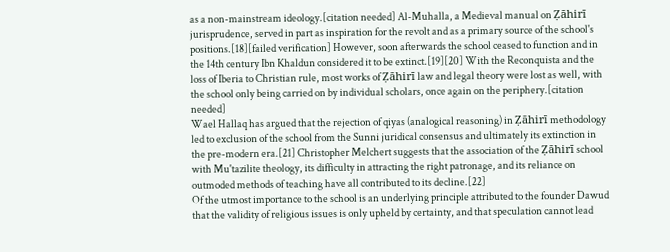as a non-mainstream ideology.[citation needed] Al-Muhalla, a Medieval manual on Ẓāhirī jurisprudence, served in part as inspiration for the revolt and as a primary source of the school's positions.[18][failed verification] However, soon afterwards the school ceased to function and in the 14th century Ibn Khaldun considered it to be extinct.[19][20] With the Reconquista and the loss of Iberia to Christian rule, most works of Ẓāhirī law and legal theory were lost as well, with the school only being carried on by individual scholars, once again on the periphery.[citation needed]
Wael Hallaq has argued that the rejection of qiyas (analogical reasoning) in Ẓāhirī methodology led to exclusion of the school from the Sunni juridical consensus and ultimately its extinction in the pre-modern era.[21] Christopher Melchert suggests that the association of the Ẓāhirī school with Mu'tazilite theology, its difficulty in attracting the right patronage, and its reliance on outmoded methods of teaching have all contributed to its decline.[22]
Of the utmost importance to the school is an underlying principle attributed to the founder Dawud that the validity of religious issues is only upheld by certainty, and that speculation cannot lead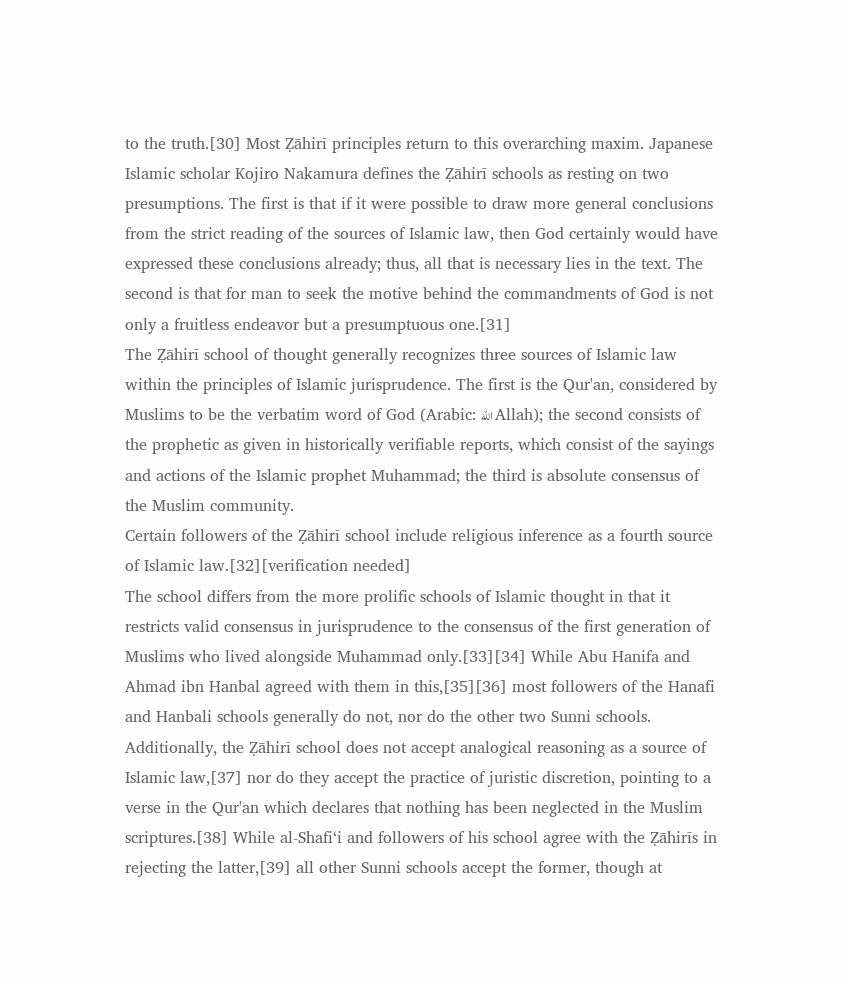to the truth.[30] Most Ẓāhirī principles return to this overarching maxim. Japanese Islamic scholar Kojiro Nakamura defines the Ẓāhirī schools as resting on two presumptions. The first is that if it were possible to draw more general conclusions from the strict reading of the sources of Islamic law, then God certainly would have expressed these conclusions already; thus, all that is necessary lies in the text. The second is that for man to seek the motive behind the commandments of God is not only a fruitless endeavor but a presumptuous one.[31]
The Ẓāhirī school of thought generally recognizes three sources of Islamic law within the principles of Islamic jurisprudence. The first is the Qur'an, considered by Muslims to be the verbatim word of God (Arabic: الله Allah); the second consists of the prophetic as given in historically verifiable reports, which consist of the sayings and actions of the Islamic prophet Muhammad; the third is absolute consensus of the Muslim community.
Certain followers of the Ẓāhirī school include religious inference as a fourth source of Islamic law.[32][verification needed]
The school differs from the more prolific schools of Islamic thought in that it restricts valid consensus in jurisprudence to the consensus of the first generation of Muslims who lived alongside Muhammad only.[33][34] While Abu Hanifa and Ahmad ibn Hanbal agreed with them in this,[35][36] most followers of the Hanafi and Hanbali schools generally do not, nor do the other two Sunni schools.
Additionally, the Ẓāhirī school does not accept analogical reasoning as a source of Islamic law,[37] nor do they accept the practice of juristic discretion, pointing to a verse in the Qur'an which declares that nothing has been neglected in the Muslim scriptures.[38] While al-Shafi‘i and followers of his school agree with the Ẓāhirīs in rejecting the latter,[39] all other Sunni schools accept the former, though at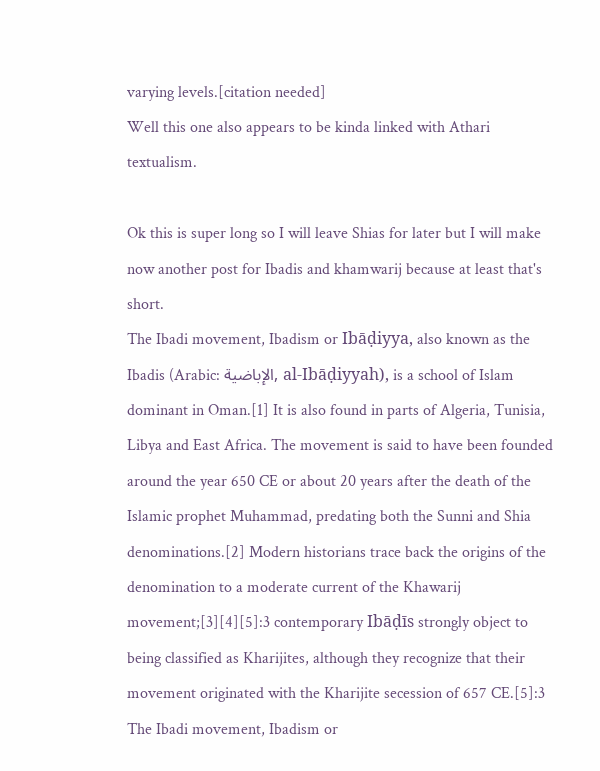varying levels.[citation needed]
Well this one also appears to be kinda linked with Athari textualism.

Ok this is super long so I will leave Shias for later but I will make now another post for Ibadis and khamwarij because at least that's short.
The Ibadi movement, Ibadism or Ibāḍiyya, also known as the Ibadis (Arabic: الإباضية, al-Ibāḍiyyah), is a school of Islam dominant in Oman.[1] It is also found in parts of Algeria, Tunisia, Libya and East Africa. The movement is said to have been founded around the year 650 CE or about 20 years after the death of the Islamic prophet Muhammad, predating both the Sunni and Shia denominations.[2] Modern historians trace back the origins of the denomination to a moderate current of the Khawarij movement;[3][4][5]:3 contemporary Ibāḍīs strongly object to being classified as Kharijites, although they recognize that their movement originated with the Kharijite secession of 657 CE.[5]:3
The Ibadi movement, Ibadism or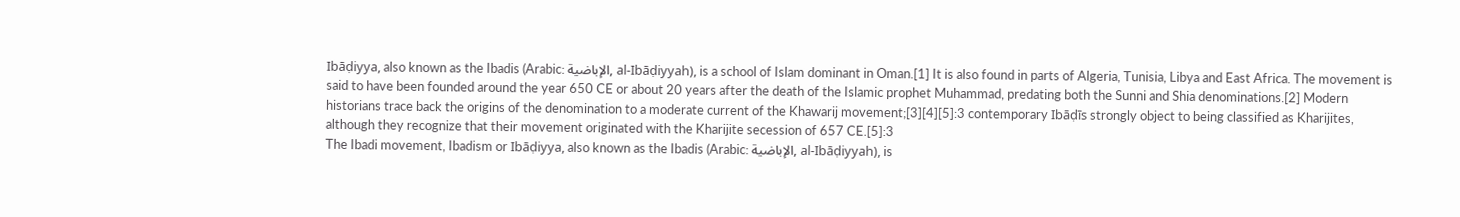Ibāḍiyya, also known as the Ibadis (Arabic: الإباضية, al-Ibāḍiyyah), is a school of Islam dominant in Oman.[1] It is also found in parts of Algeria, Tunisia, Libya and East Africa. The movement is said to have been founded around the year 650 CE or about 20 years after the death of the Islamic prophet Muhammad, predating both the Sunni and Shia denominations.[2] Modern historians trace back the origins of the denomination to a moderate current of the Khawarij movement;[3][4][5]:3 contemporary Ibāḍīs strongly object to being classified as Kharijites, although they recognize that their movement originated with the Kharijite secession of 657 CE.[5]:3
The Ibadi movement, Ibadism or Ibāḍiyya, also known as the Ibadis (Arabic: الإباضية, al-Ibāḍiyyah), is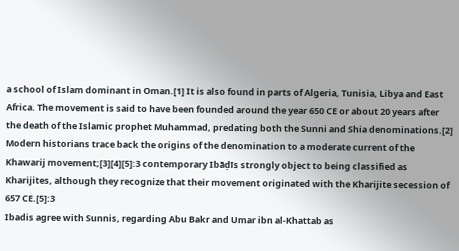a school of Islam dominant in Oman.[1] It is also found in parts of Algeria, Tunisia, Libya and East Africa. The movement is said to have been founded around the year 650 CE or about 20 years after the death of the Islamic prophet Muhammad, predating both the Sunni and Shia denominations.[2] Modern historians trace back the origins of the denomination to a moderate current of the Khawarij movement;[3][4][5]:3 contemporary Ibāḍīs strongly object to being classified as Kharijites, although they recognize that their movement originated with the Kharijite secession of 657 CE.[5]:3
Ibadis agree with Sunnis, regarding Abu Bakr and Umar ibn al-Khattab as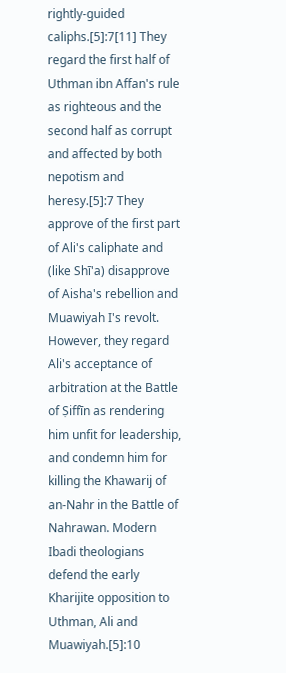rightly-guided caliphs.[5]:7[11] They regard the first half of Uthman ibn Affan's rule as righteous and the second half as corrupt and affected by both nepotism and heresy.[5]:7 They approve of the first part of Ali's caliphate and (like Shī'a) disapprove of Aisha's rebellion and Muawiyah I's revolt. However, they regard Ali's acceptance of arbitration at the Battle of Ṣiffīn as rendering him unfit for leadership, and condemn him for killing the Khawarij of an-Nahr in the Battle of Nahrawan. Modern Ibadi theologians defend the early Kharijite opposition to Uthman, Ali and Muawiyah.[5]:10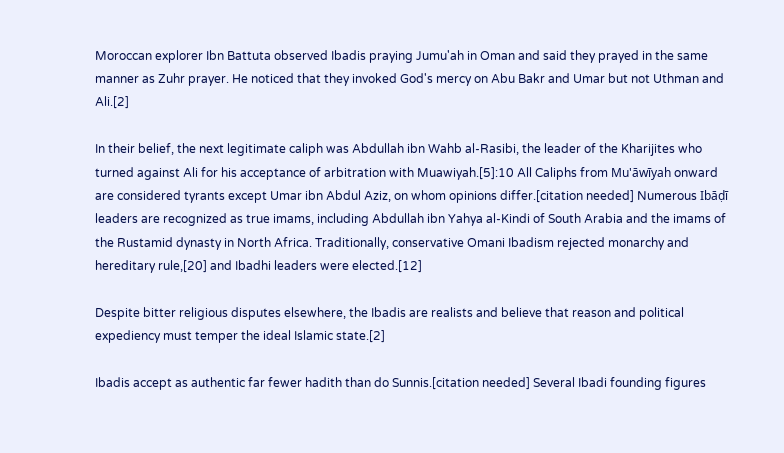Moroccan explorer Ibn Battuta observed Ibadis praying Jumu'ah in Oman and said they prayed in the same manner as Zuhr prayer. He noticed that they invoked God's mercy on Abu Bakr and Umar but not Uthman and Ali.[2]

In their belief, the next legitimate caliph was Abdullah ibn Wahb al-Rasibi, the leader of the Kharijites who turned against Ali for his acceptance of arbitration with Muawiyah.[5]:10 All Caliphs from Mu'āwīyah onward are considered tyrants except Umar ibn Abdul Aziz, on whom opinions differ.[citation needed] Numerous Ibāḍī leaders are recognized as true imams, including Abdullah ibn Yahya al-Kindi of South Arabia and the imams of the Rustamid dynasty in North Africa. Traditionally, conservative Omani Ibadism rejected monarchy and hereditary rule,[20] and Ibadhi leaders were elected.[12]

Despite bitter religious disputes elsewhere, the Ibadis are realists and believe that reason and political expediency must temper the ideal Islamic state.[2]

Ibadis accept as authentic far fewer hadith than do Sunnis.[citation needed] Several Ibadi founding figures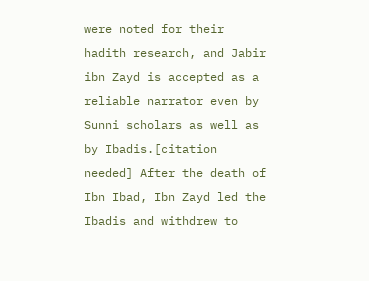were noted for their hadith research, and Jabir ibn Zayd is accepted as a reliable narrator even by Sunni scholars as well as by Ibadis.[citation needed] After the death of Ibn Ibad, Ibn Zayd led the Ibadis and withdrew to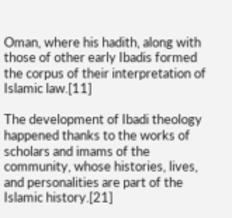Oman, where his hadith, along with those of other early Ibadis formed the corpus of their interpretation of Islamic law.[11]

The development of Ibadi theology happened thanks to the works of scholars and imams of the community, whose histories, lives, and personalities are part of the Islamic history.[21]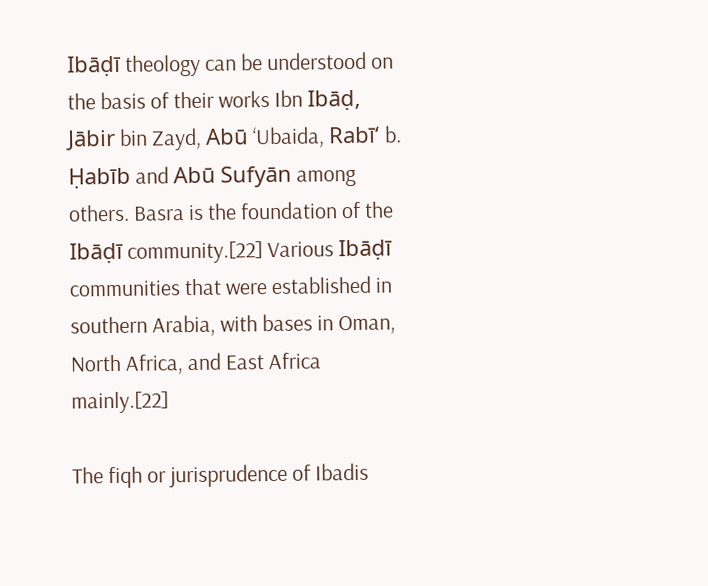Ibāḍī theology can be understood on the basis of their works Ibn Ibāḍ, Jābir bin Zayd, Abū ‘Ubaida, Rabī‘ b. Ḥabīb and Abū Sufyān among others. Basra is the foundation of the Ibāḍī community.[22] Various Ibāḍī communities that were established in southern Arabia, with bases in Oman, North Africa, and East Africa mainly.[22]

The fiqh or jurisprudence of Ibadis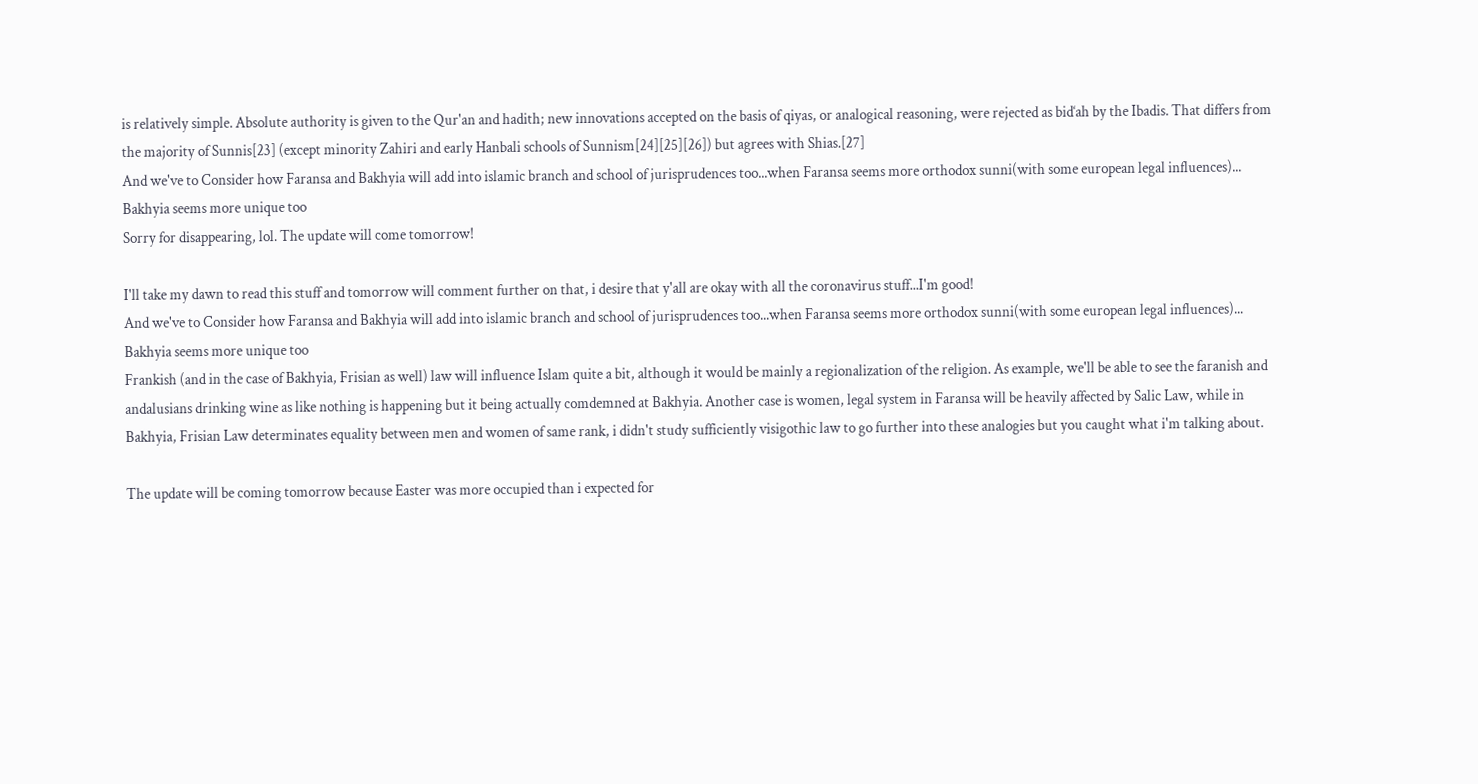is relatively simple. Absolute authority is given to the Qur'an and hadith; new innovations accepted on the basis of qiyas, or analogical reasoning, were rejected as bid‘ah by the Ibadis. That differs from the majority of Sunnis[23] (except minority Zahiri and early Hanbali schools of Sunnism[24][25][26]) but agrees with Shias.[27]
And we've to Consider how Faransa and Bakhyia will add into islamic branch and school of jurisprudences too...when Faransa seems more orthodox sunni(with some european legal influences)... Bakhyia seems more unique too
Sorry for disappearing, lol. The update will come tomorrow!

I'll take my dawn to read this stuff and tomorrow will comment further on that, i desire that y'all are okay with all the coronavirus stuff...I'm good!
And we've to Consider how Faransa and Bakhyia will add into islamic branch and school of jurisprudences too...when Faransa seems more orthodox sunni(with some european legal influences)... Bakhyia seems more unique too
Frankish (and in the case of Bakhyia, Frisian as well) law will influence Islam quite a bit, although it would be mainly a regionalization of the religion. As example, we'll be able to see the faranish and andalusians drinking wine as like nothing is happening but it being actually comdemned at Bakhyia. Another case is women, legal system in Faransa will be heavily affected by Salic Law, while in Bakhyia, Frisian Law determinates equality between men and women of same rank, i didn't study sufficiently visigothic law to go further into these analogies but you caught what i'm talking about.

The update will be coming tomorrow because Easter was more occupied than i expected for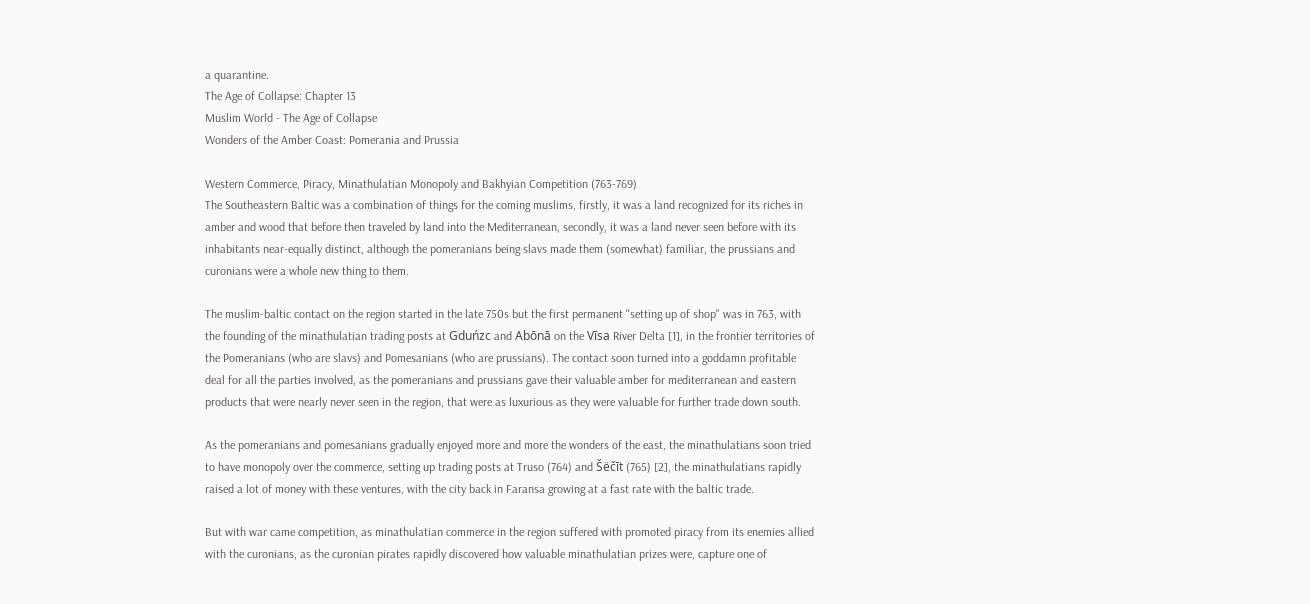a quarantine.
The Age of Collapse: Chapter 13
Muslim World - The Age of Collapse
Wonders of the Amber Coast: Pomerania and Prussia

Western Commerce, Piracy, Minathulatian Monopoly and Bakhyian Competition (763-769)
The Southeastern Baltic was a combination of things for the coming muslims, firstly, it was a land recognized for its riches in amber and wood that before then traveled by land into the Mediterranean, secondly, it was a land never seen before with its inhabitants near-equally distinct, although the pomeranians being slavs made them (somewhat) familiar, the prussians and curonians were a whole new thing to them.

The muslim-baltic contact on the region started in the late 750s but the first permanent "setting up of shop" was in 763, with the founding of the minathulatian trading posts at Gduńzc and Abōnā on the Vīsa River Delta [1], in the frontier territories of the Pomeranians (who are slavs) and Pomesanians (who are prussians). The contact soon turned into a goddamn profitable deal for all the parties involved, as the pomeranians and prussians gave their valuable amber for mediterranean and eastern products that were nearly never seen in the region, that were as luxurious as they were valuable for further trade down south.

As the pomeranians and pomesanians gradually enjoyed more and more the wonders of the east, the minathulatians soon tried to have monopoly over the commerce, setting up trading posts at Truso (764) and Šëčīt (765) [2], the minathulatians rapidly raised a lot of money with these ventures, with the city back in Faransa growing at a fast rate with the baltic trade.

But with war came competition, as minathulatian commerce in the region suffered with promoted piracy from its enemies allied with the curonians, as the curonian pirates rapidly discovered how valuable minathulatian prizes were, capture one of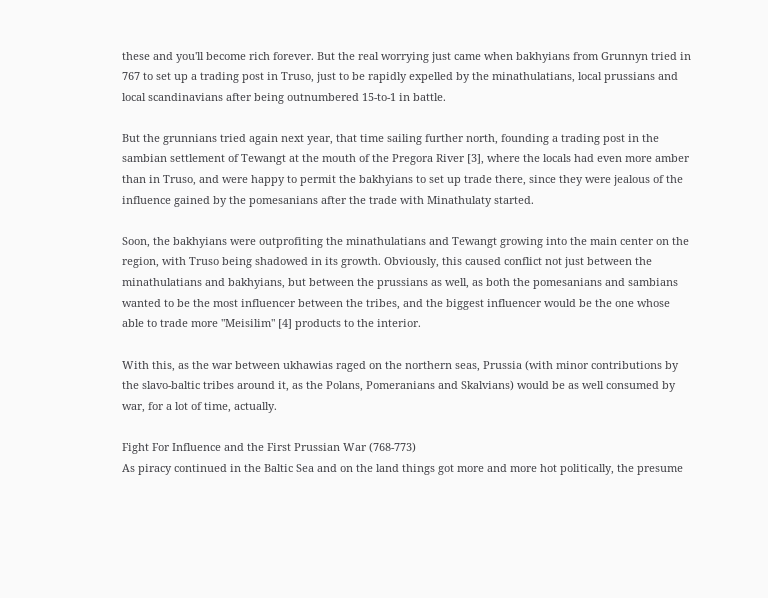these and you'll become rich forever. But the real worrying just came when bakhyians from Grunnyn tried in 767 to set up a trading post in Truso, just to be rapidly expelled by the minathulatians, local prussians and local scandinavians after being outnumbered 15-to-1 in battle.

But the grunnians tried again next year, that time sailing further north, founding a trading post in the sambian settlement of Tewangt at the mouth of the Pregora River [3], where the locals had even more amber than in Truso, and were happy to permit the bakhyians to set up trade there, since they were jealous of the influence gained by the pomesanians after the trade with Minathulaty started.

Soon, the bakhyians were outprofiting the minathulatians and Tewangt growing into the main center on the region, with Truso being shadowed in its growth. Obviously, this caused conflict not just between the minathulatians and bakhyians, but between the prussians as well, as both the pomesanians and sambians wanted to be the most influencer between the tribes, and the biggest influencer would be the one whose able to trade more "Meisilim" [4] products to the interior.

With this, as the war between ukhawias raged on the northern seas, Prussia (with minor contributions by the slavo-baltic tribes around it, as the Polans, Pomeranians and Skalvians) would be as well consumed by war, for a lot of time, actually.

Fight For Influence and the First Prussian War (768-773)
As piracy continued in the Baltic Sea and on the land things got more and more hot politically, the presume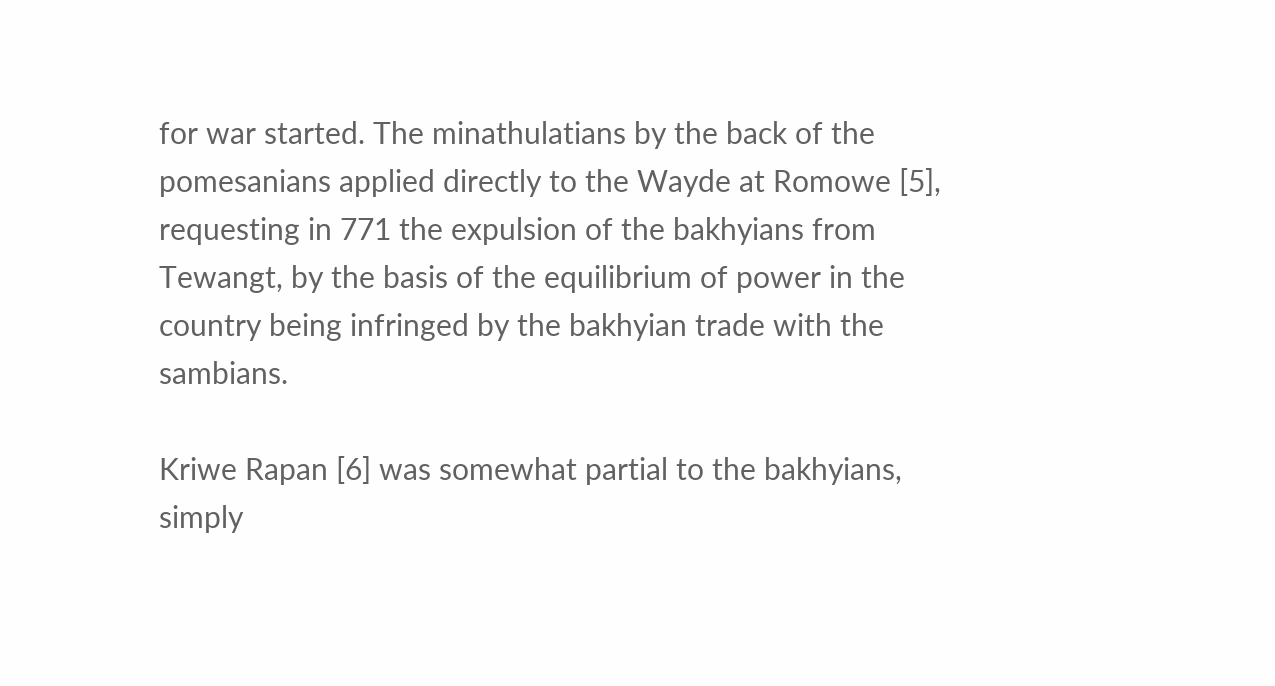for war started. The minathulatians by the back of the pomesanians applied directly to the Wayde at Romowe [5], requesting in 771 the expulsion of the bakhyians from Tewangt, by the basis of the equilibrium of power in the country being infringed by the bakhyian trade with the sambians.

Kriwe Rapan [6] was somewhat partial to the bakhyians, simply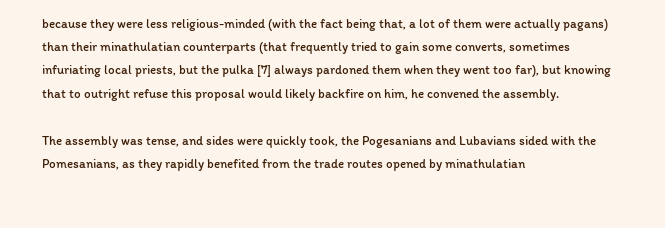because they were less religious-minded (with the fact being that, a lot of them were actually pagans) than their minathulatian counterparts (that frequently tried to gain some converts, sometimes infuriating local priests, but the pulka [7] always pardoned them when they went too far), but knowing that to outright refuse this proposal would likely backfire on him, he convened the assembly.

The assembly was tense, and sides were quickly took, the Pogesanians and Lubavians sided with the Pomesanians, as they rapidly benefited from the trade routes opened by minathulatian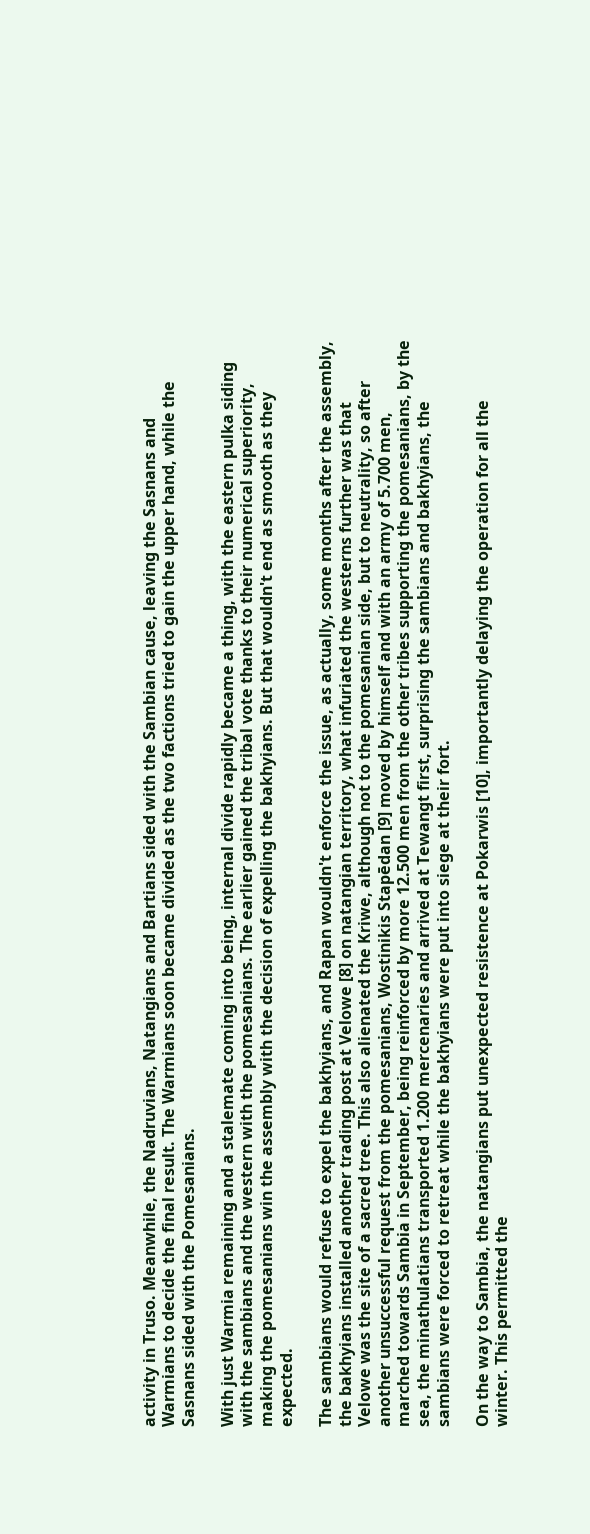activity in Truso. Meanwhile, the Nadruvians, Natangians and Bartians sided with the Sambian cause, leaving the Sasnans and Warmians to decide the final result. The Warmians soon became divided as the two factions tried to gain the upper hand, while the Sasnans sided with the Pomesanians.

With just Warmia remaining and a stalemate coming into being, internal divide rapidly became a thing, with the eastern pulka siding with the sambians and the western with the pomesanians. The earlier gained the tribal vote thanks to their numerical superiority, making the pomesanians win the assembly with the decision of expelling the bakhyians. But that wouldn't end as smooth as they expected.

The sambians would refuse to expel the bakhyians, and Rapan wouldn't enforce the issue, as actually, some months after the assembly, the bakhyians installed another trading post at Velowe [8] on natangian territory, what infuriated the westerns further was that Velowe was the site of a sacred tree. This also alienated the Kriwe, although not to the pomesanian side, but to neutrality, so after another unsuccessful request from the pomesanians, Wostinikis Stapēdan [9] moved by himself and with an army of 5.700 men, marched towards Sambia in September, being reinforced by more 12.500 men from the other tribes supporting the pomesanians, by the sea, the minathulatians transported 1.200 mercenaries and arrived at Tewangt first, surprising the sambians and bakhyians, the sambians were forced to retreat while the bakhyians were put into siege at their fort.

On the way to Sambia, the natangians put unexpected resistence at Pokarwis [10], importantly delaying the operation for all the winter. This permitted the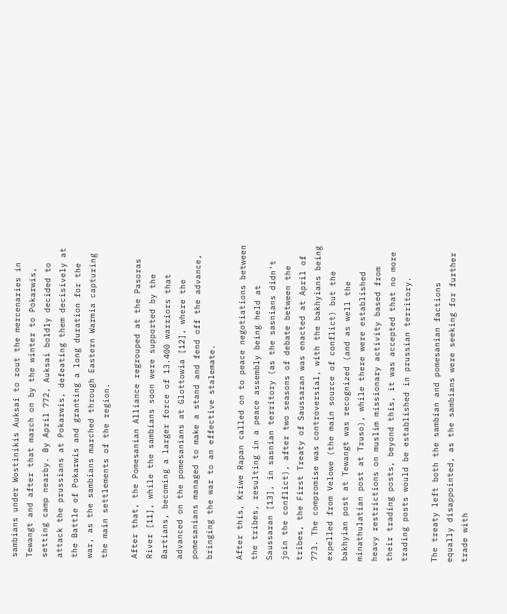sambians under Wostinikis Auksai to rout the mercenaries in Tewangt and after that march on by the winter to Pokarwis, setting camp nearby. By April 772, Auksai boldly decided to attack the prussians at Pokarwis, defeating them decisively at the Battle of Pokarwis and granting a long duration for the war, as the sambians marched through Eastern Warmia capturing the main settlements of the region.

After that, the Pomesanian Alliance regrouped at the Pasoras River [11], while the sambians soon were supported by the Bartians, becoming a larger force of 13.400 warriors that advanced on the pomesanians at Glottowia [12], where the pomesanians managed to make a stand and fend off the advance, bringing the war to an effective stalemate.

After this, Kriwe Rapan called on to peace negotiations between the tribes, resulting in a peace assembly being held at Saussaran [13], in sasnian territory (as the sasnians didn't join the conflict), after two seasons of debate between the tribes, the First Treaty of Saussaran was enacted at April of 773. The compromise was controversial, with the bakhyians being expelled from Velowe (the main source of conflict) but the bakhyian post at Tewangt was recognized (and as well the minathulatian post at Truso), while there were established heavy restrictions on muslim missionary activity based from their trading posts, beyond this, it was accepted that no more trading posts would be established in prussian territory.

The treaty left both the sambian and pomesanian factions equally disappointed, as the sambians were seeking for further trade with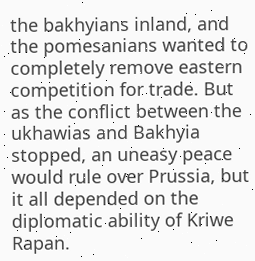the bakhyians inland, and the pomesanians wanted to completely remove eastern competition for trade. But as the conflict between the ukhawias and Bakhyia stopped, an uneasy peace would rule over Prussia, but it all depended on the diplomatic ability of Kriwe Rapan.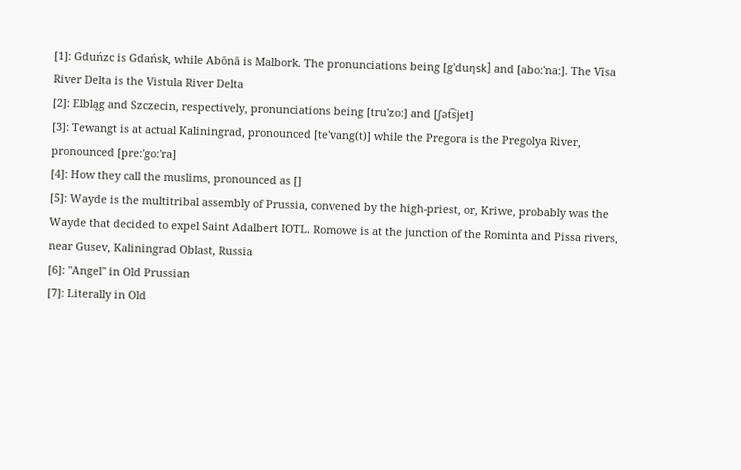[1]: Gduńzc is Gdańsk, while Abōnā is Malbork. The pronunciations being [g'duηsk] and [abo:'na:]. The Vīsa River Delta is the Vistula River Delta
[2]: Elbląg and Szczecin, respectively, pronunciations being [tru'zo:] and [ʃət͡sjet]
[3]: Tewangt is at actual Kaliningrad, pronounced [te'vang(t)] while the Pregora is the Pregolya River, pronounced [pre:'go:'ra]
[4]: How they call the muslims, pronounced as []
[5]: Wayde is the multitribal assembly of Prussia, convened by the high-priest, or, Kriwe, probably was the Wayde that decided to expel Saint Adalbert IOTL. Romowe is at the junction of the Rominta and Pissa rivers, near Gusev, Kaliningrad Oblast, Russia
[6]: "Angel" in Old Prussian
[7]: Literally in Old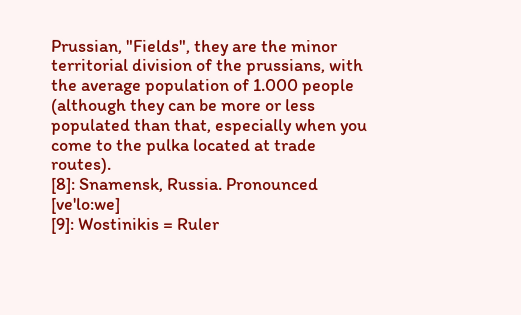Prussian, "Fields", they are the minor territorial division of the prussians, with the average population of 1.000 people (although they can be more or less populated than that, especially when you come to the pulka located at trade routes).
[8]: Snamensk, Russia. Pronounced [ve'lo:we]
[9]: Wostinikis = Ruler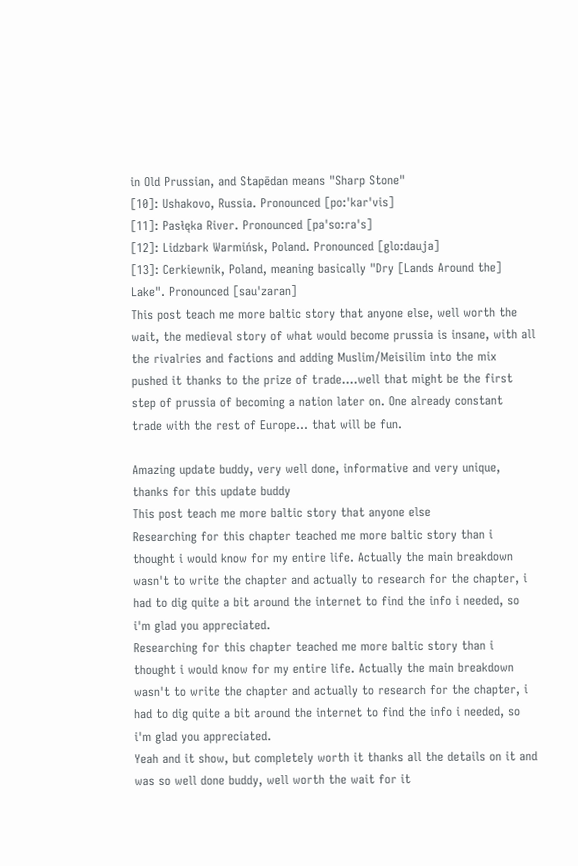in Old Prussian, and Stapēdan means "Sharp Stone"
[10]: Ushakovo, Russia. Pronounced [po:'kar'vis]
[11]: Pasłęka River. Pronounced [pa'so:ra's]
[12]: Lidzbark Warmińsk, Poland. Pronounced [glo:dauja]
[13]: Cerkiewnik, Poland, meaning basically "Dry [Lands Around the] Lake". Pronounced [sau'zaran]
This post teach me more baltic story that anyone else, well worth the wait, the medieval story of what would become prussia is insane, with all the rivalries and factions and adding Muslim/Meisilim into the mix pushed it thanks to the prize of trade....well that might be the first step of prussia of becoming a nation later on. One already constant trade with the rest of Europe... that will be fun.

Amazing update buddy, very well done, informative and very unique, thanks for this update buddy
This post teach me more baltic story that anyone else
Researching for this chapter teached me more baltic story than i thought i would know for my entire life. Actually the main breakdown wasn't to write the chapter and actually to research for the chapter, i had to dig quite a bit around the internet to find the info i needed, so i'm glad you appreciated.
Researching for this chapter teached me more baltic story than i thought i would know for my entire life. Actually the main breakdown wasn't to write the chapter and actually to research for the chapter, i had to dig quite a bit around the internet to find the info i needed, so i'm glad you appreciated.
Yeah and it show, but completely worth it thanks all the details on it and was so well done buddy, well worth the wait for it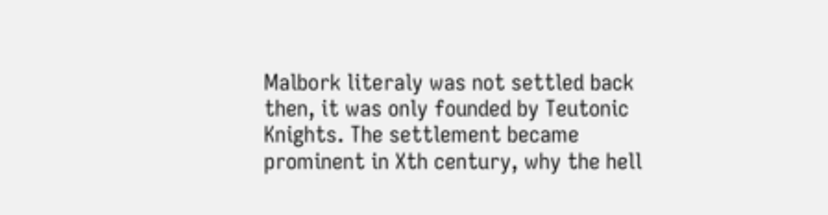Malbork literaly was not settled back then, it was only founded by Teutonic Knights. The settlement became prominent in Xth century, why the hell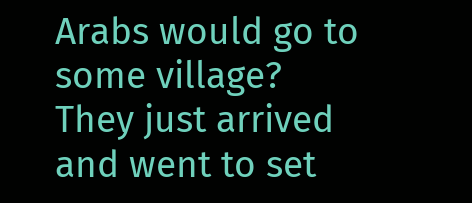Arabs would go to some village?
They just arrived and went to set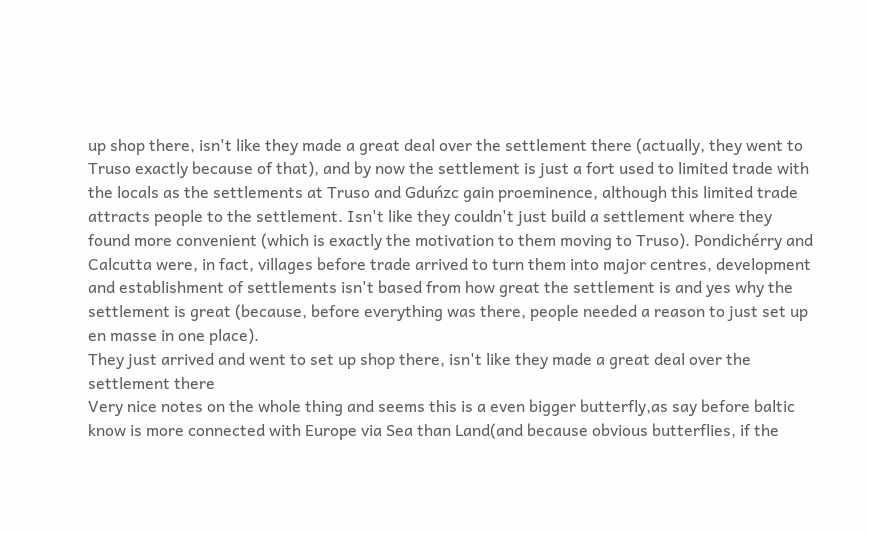up shop there, isn't like they made a great deal over the settlement there (actually, they went to Truso exactly because of that), and by now the settlement is just a fort used to limited trade with the locals as the settlements at Truso and Gduńzc gain proeminence, although this limited trade attracts people to the settlement. Isn't like they couldn't just build a settlement where they found more convenient (which is exactly the motivation to them moving to Truso). Pondichérry and Calcutta were, in fact, villages before trade arrived to turn them into major centres, development and establishment of settlements isn't based from how great the settlement is and yes why the settlement is great (because, before everything was there, people needed a reason to just set up en masse in one place).
They just arrived and went to set up shop there, isn't like they made a great deal over the settlement there
Very nice notes on the whole thing and seems this is a even bigger butterfly,as say before baltic know is more connected with Europe via Sea than Land(and because obvious butterflies, if the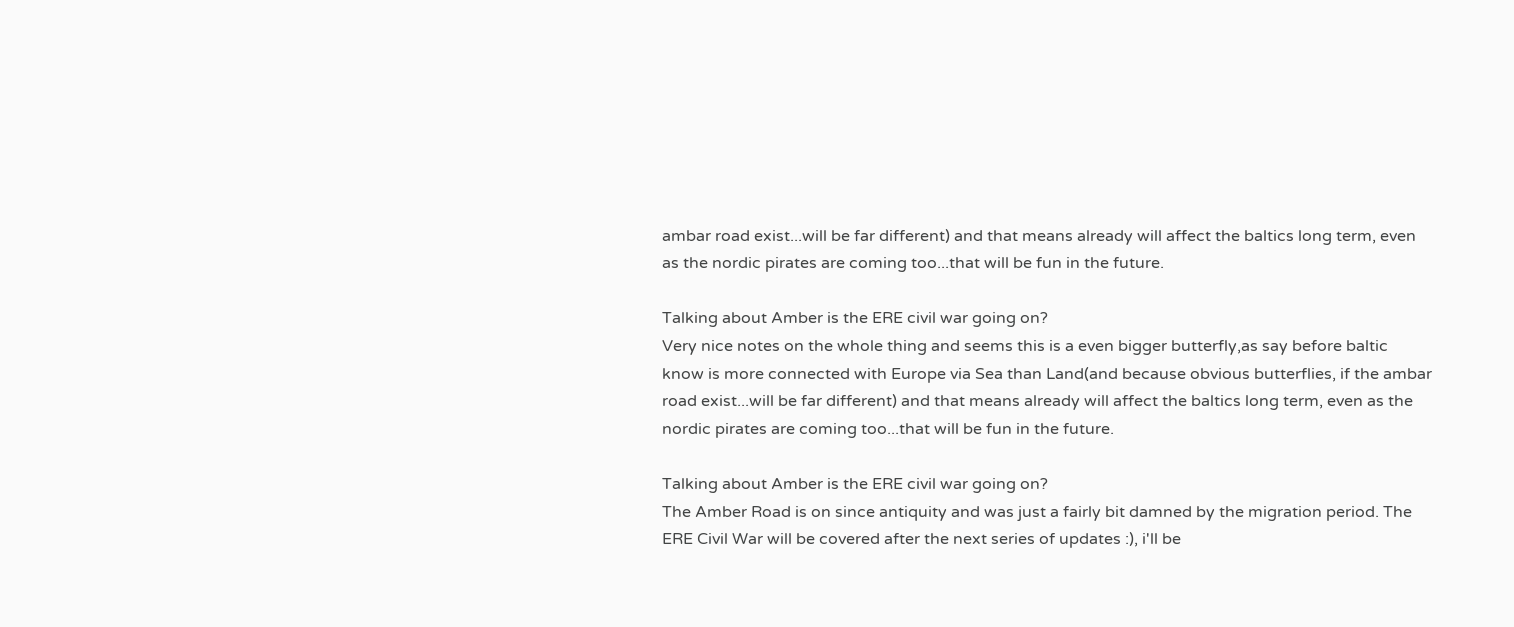ambar road exist...will be far different) and that means already will affect the baltics long term, even as the nordic pirates are coming too...that will be fun in the future.

Talking about Amber is the ERE civil war going on?
Very nice notes on the whole thing and seems this is a even bigger butterfly,as say before baltic know is more connected with Europe via Sea than Land(and because obvious butterflies, if the ambar road exist...will be far different) and that means already will affect the baltics long term, even as the nordic pirates are coming too...that will be fun in the future.

Talking about Amber is the ERE civil war going on?
The Amber Road is on since antiquity and was just a fairly bit damned by the migration period. The ERE Civil War will be covered after the next series of updates :), i'll be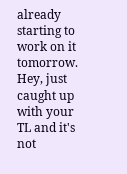already starting to work on it tomorrow.
Hey, just caught up with your TL and it's not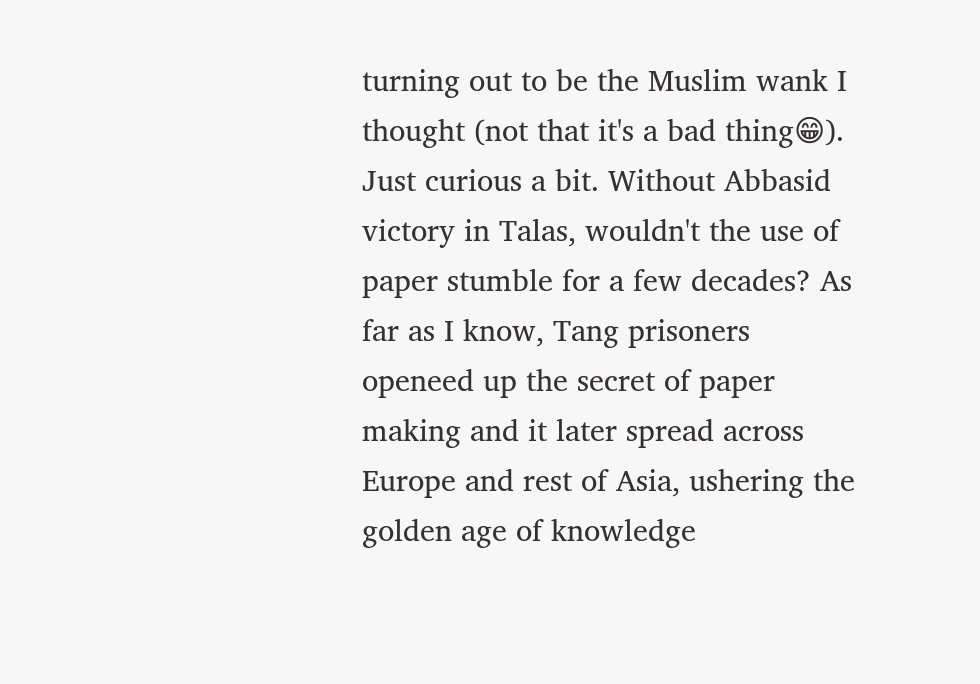turning out to be the Muslim wank I thought (not that it's a bad thing😁). Just curious a bit. Without Abbasid victory in Talas, wouldn't the use of paper stumble for a few decades? As far as I know, Tang prisoners openeed up the secret of paper making and it later spread across Europe and rest of Asia, ushering the golden age of knowledge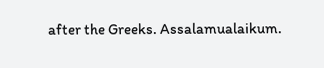after the Greeks. Assalamualaikum.